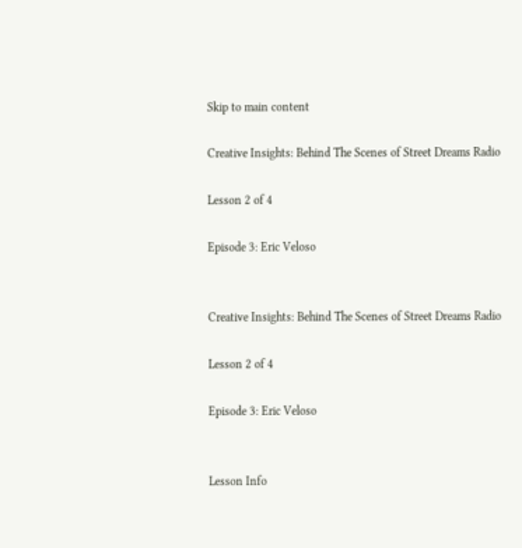Skip to main content

Creative Insights: Behind The Scenes of Street Dreams Radio

Lesson 2 of 4

Episode 3: Eric Veloso


Creative Insights: Behind The Scenes of Street Dreams Radio

Lesson 2 of 4

Episode 3: Eric Veloso


Lesson Info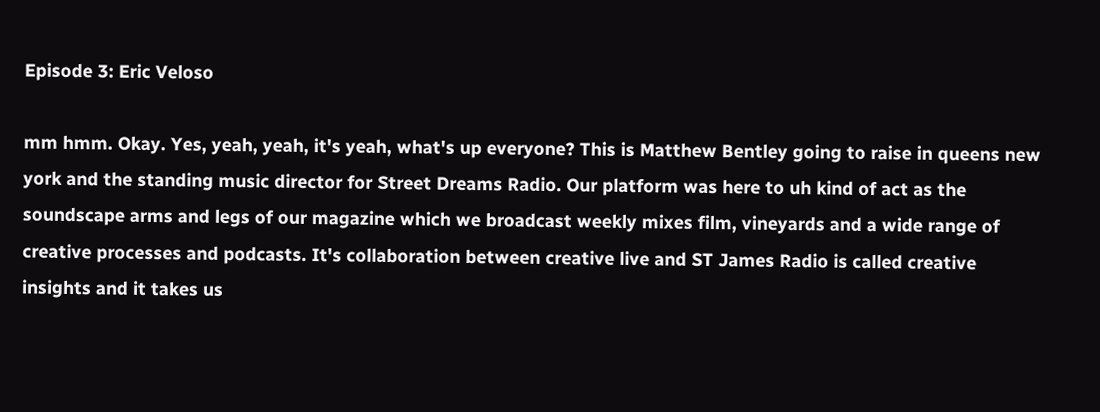Episode 3: Eric Veloso

mm hmm. Okay. Yes, yeah, yeah, it's yeah, what's up everyone? This is Matthew Bentley going to raise in queens new york and the standing music director for Street Dreams Radio. Our platform was here to uh kind of act as the soundscape arms and legs of our magazine which we broadcast weekly mixes film, vineyards and a wide range of creative processes and podcasts. It's collaboration between creative live and ST James Radio is called creative insights and it takes us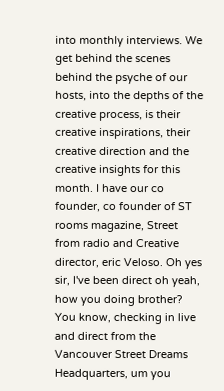into monthly interviews. We get behind the scenes behind the psyche of our hosts, into the depths of the creative process, is their creative inspirations, their creative direction and the creative insights for this month. I have our co founder, co founder of ST rooms magazine, Street from radio and Creative director, eric Veloso. Oh yes sir, I've been direct oh yeah, how you doing brother? You know, checking in live and direct from the Vancouver Street Dreams Headquarters, um you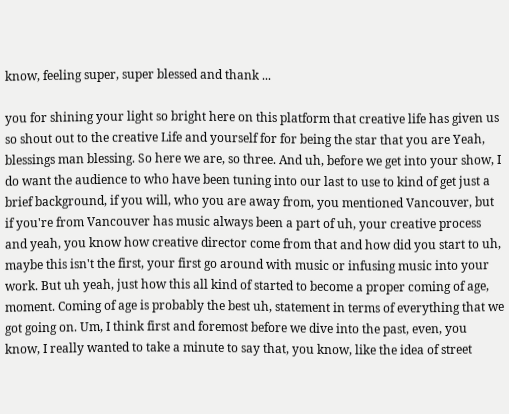know, feeling super, super blessed and thank ...

you for shining your light so bright here on this platform that creative life has given us so shout out to the creative Life and yourself for for being the star that you are Yeah, blessings man blessing. So here we are, so three. And uh, before we get into your show, I do want the audience to who have been tuning into our last to use to kind of get just a brief background, if you will, who you are away from, you mentioned Vancouver, but if you're from Vancouver has music always been a part of uh, your creative process and yeah, you know how creative director come from that and how did you start to uh, maybe this isn't the first, your first go around with music or infusing music into your work. But uh yeah, just how this all kind of started to become a proper coming of age, moment. Coming of age is probably the best uh, statement in terms of everything that we got going on. Um, I think first and foremost before we dive into the past, even, you know, I really wanted to take a minute to say that, you know, like the idea of street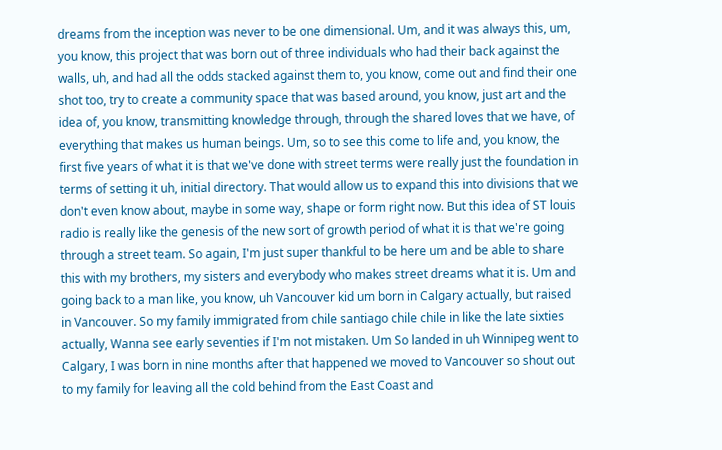dreams from the inception was never to be one dimensional. Um, and it was always this, um, you know, this project that was born out of three individuals who had their back against the walls, uh, and had all the odds stacked against them to, you know, come out and find their one shot too, try to create a community space that was based around, you know, just art and the idea of, you know, transmitting knowledge through, through the shared loves that we have, of everything that makes us human beings. Um, so to see this come to life and, you know, the first five years of what it is that we've done with street terms were really just the foundation in terms of setting it uh, initial directory. That would allow us to expand this into divisions that we don't even know about, maybe in some way, shape or form right now. But this idea of ST louis radio is really like the genesis of the new sort of growth period of what it is that we're going through a street team. So again, I'm just super thankful to be here um and be able to share this with my brothers, my sisters and everybody who makes street dreams what it is. Um and going back to a man like, you know, uh Vancouver kid um born in Calgary actually, but raised in Vancouver. So my family immigrated from chile santiago chile chile in like the late sixties actually, Wanna see early seventies if I'm not mistaken. Um So landed in uh Winnipeg went to Calgary, I was born in nine months after that happened we moved to Vancouver so shout out to my family for leaving all the cold behind from the East Coast and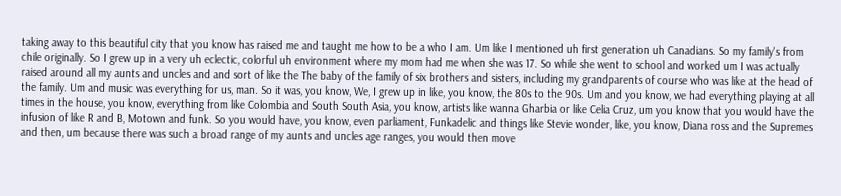taking away to this beautiful city that you know has raised me and taught me how to be a who I am. Um like I mentioned uh first generation uh Canadians. So my family's from chile originally. So I grew up in a very uh eclectic, colorful uh environment where my mom had me when she was 17. So while she went to school and worked um I was actually raised around all my aunts and uncles and and sort of like the The baby of the family of six brothers and sisters, including my grandparents of course who was like at the head of the family. Um and music was everything for us, man. So it was, you know, We, I grew up in like, you know, the 80s to the 90s. Um and you know, we had everything playing at all times in the house, you know, everything from like Colombia and South South Asia, you know, artists like wanna Gharbia or like Celia Cruz, um you know that you would have the infusion of like R and B, Motown and funk. So you would have, you know, even parliament, Funkadelic and things like Stevie wonder, like, you know, Diana ross and the Supremes and then, um because there was such a broad range of my aunts and uncles age ranges, you would then move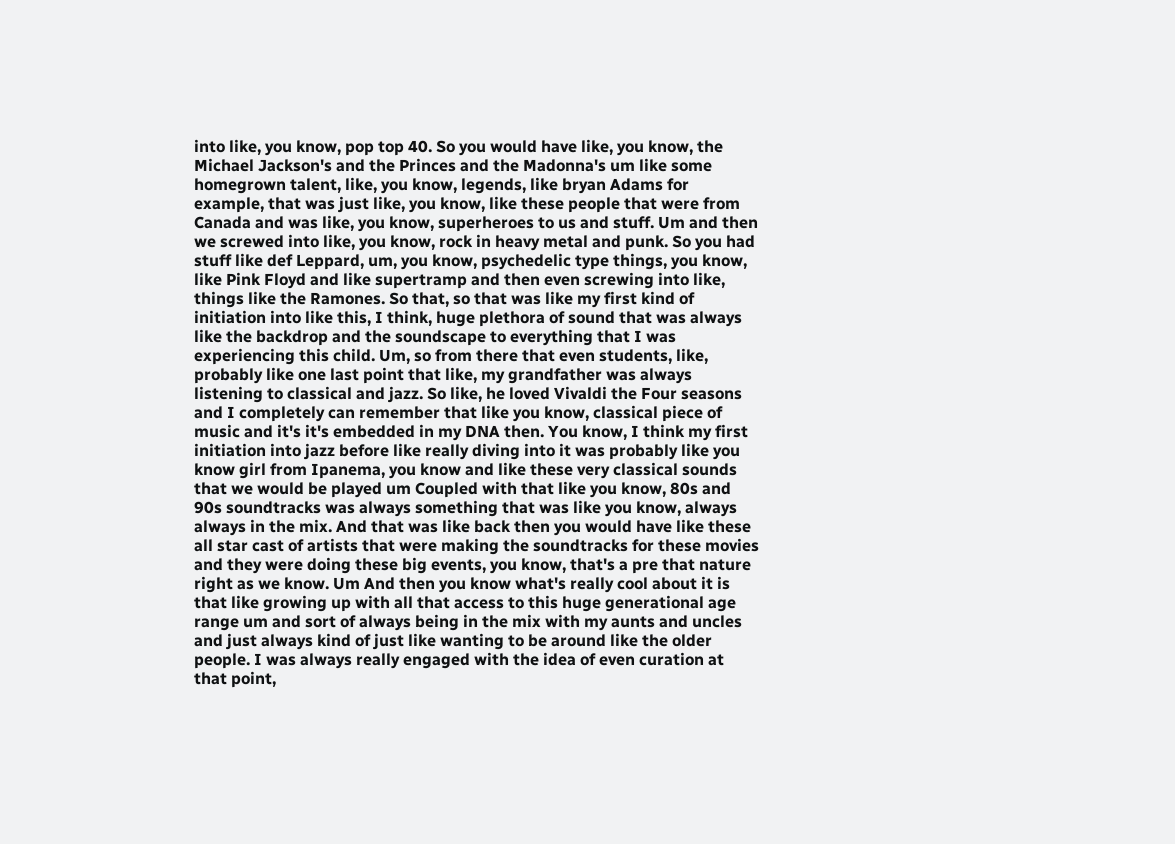into like, you know, pop top 40. So you would have like, you know, the Michael Jackson's and the Princes and the Madonna's um like some homegrown talent, like, you know, legends, like bryan Adams for example, that was just like, you know, like these people that were from Canada and was like, you know, superheroes to us and stuff. Um and then we screwed into like, you know, rock in heavy metal and punk. So you had stuff like def Leppard, um, you know, psychedelic type things, you know, like Pink Floyd and like supertramp and then even screwing into like, things like the Ramones. So that, so that was like my first kind of initiation into like this, I think, huge plethora of sound that was always like the backdrop and the soundscape to everything that I was experiencing this child. Um, so from there that even students, like, probably like one last point that like, my grandfather was always listening to classical and jazz. So like, he loved Vivaldi the Four seasons and I completely can remember that like you know, classical piece of music and it's it's embedded in my DNA then. You know, I think my first initiation into jazz before like really diving into it was probably like you know girl from Ipanema, you know and like these very classical sounds that we would be played um Coupled with that like you know, 80s and 90s soundtracks was always something that was like you know, always always in the mix. And that was like back then you would have like these all star cast of artists that were making the soundtracks for these movies and they were doing these big events, you know, that's a pre that nature right as we know. Um And then you know what's really cool about it is that like growing up with all that access to this huge generational age range um and sort of always being in the mix with my aunts and uncles and just always kind of just like wanting to be around like the older people. I was always really engaged with the idea of even curation at that point,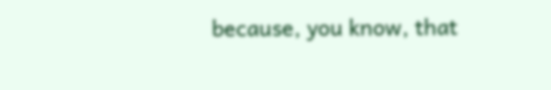because, you know, that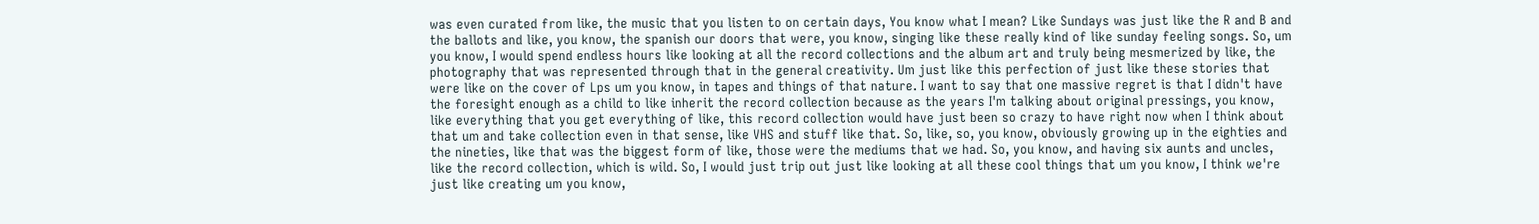was even curated from like, the music that you listen to on certain days, You know what I mean? Like Sundays was just like the R and B and the ballots and like, you know, the spanish our doors that were, you know, singing like these really kind of like sunday feeling songs. So, um you know, I would spend endless hours like looking at all the record collections and the album art and truly being mesmerized by like, the photography that was represented through that in the general creativity. Um just like this perfection of just like these stories that were like on the cover of Lps um you know, in tapes and things of that nature. I want to say that one massive regret is that I didn't have the foresight enough as a child to like inherit the record collection because as the years I'm talking about original pressings, you know, like everything that you get everything of like, this record collection would have just been so crazy to have right now when I think about that um and take collection even in that sense, like VHS and stuff like that. So, like, so, you know, obviously growing up in the eighties and the nineties, like that was the biggest form of like, those were the mediums that we had. So, you know, and having six aunts and uncles, like the record collection, which is wild. So, I would just trip out just like looking at all these cool things that um you know, I think we're just like creating um you know,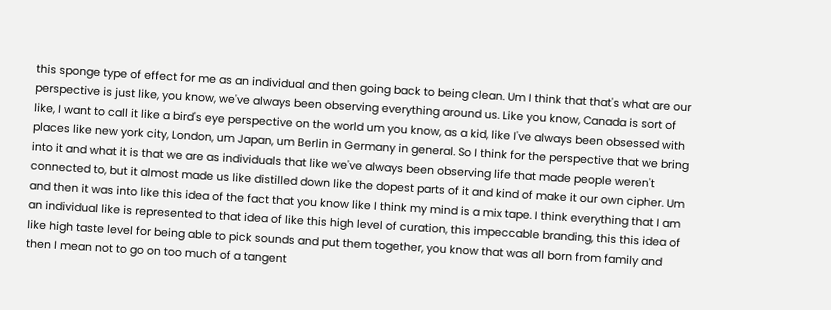this sponge type of effect for me as an individual and then going back to being clean. Um I think that that's what are our perspective is just like, you know, we've always been observing everything around us. Like you know, Canada is sort of like, I want to call it like a bird's eye perspective on the world um you know, as a kid, like I've always been obsessed with places like new york city, London, um Japan, um Berlin in Germany in general. So I think for the perspective that we bring into it and what it is that we are as individuals that like we've always been observing life that made people weren't connected to, but it almost made us like distilled down like the dopest parts of it and kind of make it our own cipher. Um and then it was into like this idea of the fact that you know like I think my mind is a mix tape. I think everything that I am an individual like is represented to that idea of like this high level of curation, this impeccable branding, this this idea of like high taste level for being able to pick sounds and put them together, you know that was all born from family and then I mean not to go on too much of a tangent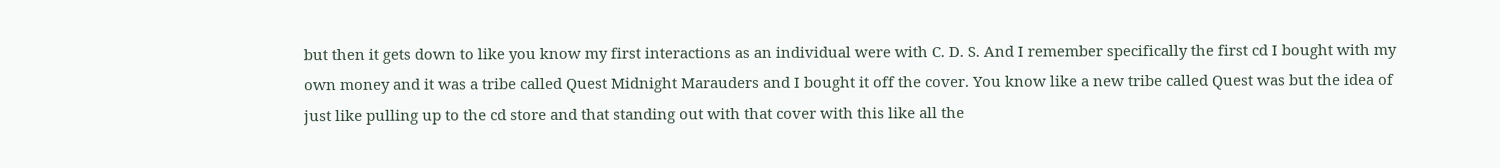but then it gets down to like you know my first interactions as an individual were with C. D. S. And I remember specifically the first cd I bought with my own money and it was a tribe called Quest Midnight Marauders and I bought it off the cover. You know like a new tribe called Quest was but the idea of just like pulling up to the cd store and that standing out with that cover with this like all the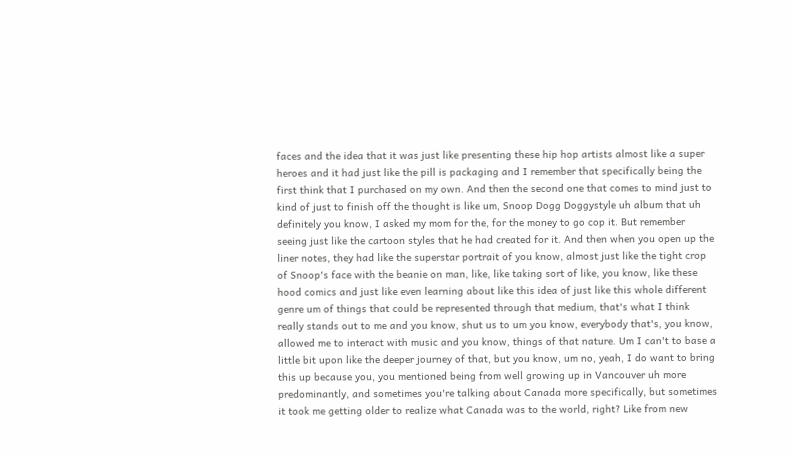faces and the idea that it was just like presenting these hip hop artists almost like a super heroes and it had just like the pill is packaging and I remember that specifically being the first think that I purchased on my own. And then the second one that comes to mind just to kind of just to finish off the thought is like um, Snoop Dogg Doggystyle uh album that uh definitely you know, I asked my mom for the, for the money to go cop it. But remember seeing just like the cartoon styles that he had created for it. And then when you open up the liner notes, they had like the superstar portrait of you know, almost just like the tight crop of Snoop's face with the beanie on man, like, like taking sort of like, you know, like these hood comics and just like even learning about like this idea of just like this whole different genre um of things that could be represented through that medium, that's what I think really stands out to me and you know, shut us to um you know, everybody that's, you know, allowed me to interact with music and you know, things of that nature. Um I can't to base a little bit upon like the deeper journey of that, but you know, um no, yeah, I do want to bring this up because you, you mentioned being from well growing up in Vancouver uh more predominantly, and sometimes you're talking about Canada more specifically, but sometimes it took me getting older to realize what Canada was to the world, right? Like from new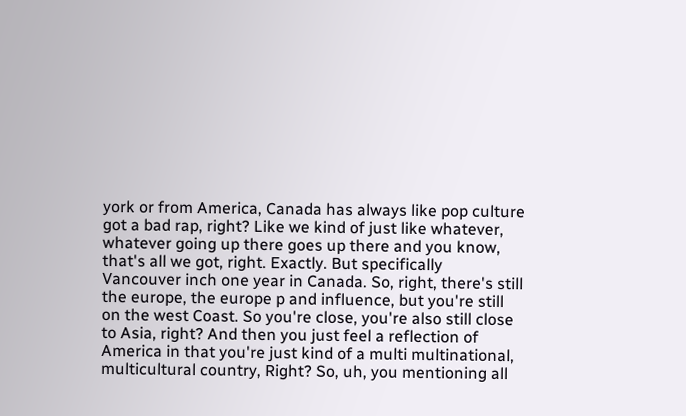york or from America, Canada has always like pop culture got a bad rap, right? Like we kind of just like whatever, whatever going up there goes up there and you know, that's all we got, right. Exactly. But specifically Vancouver inch one year in Canada. So, right, there's still the europe, the europe p and influence, but you're still on the west Coast. So you're close, you're also still close to Asia, right? And then you just feel a reflection of America in that you're just kind of a multi multinational, multicultural country, Right? So, uh, you mentioning all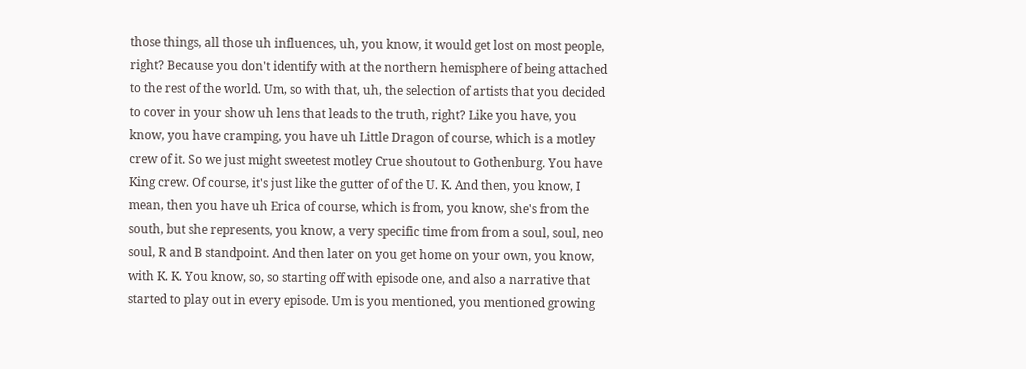those things, all those uh influences, uh, you know, it would get lost on most people, right? Because you don't identify with at the northern hemisphere of being attached to the rest of the world. Um, so with that, uh, the selection of artists that you decided to cover in your show uh lens that leads to the truth, right? Like you have, you know, you have cramping, you have uh Little Dragon of course, which is a motley crew of it. So we just might sweetest motley Crue shoutout to Gothenburg. You have King crew. Of course, it's just like the gutter of of the U. K. And then, you know, I mean, then you have uh Erica of course, which is from, you know, she's from the south, but she represents, you know, a very specific time from from a soul, soul, neo soul, R and B standpoint. And then later on you get home on your own, you know, with K. K. You know, so, so starting off with episode one, and also a narrative that started to play out in every episode. Um is you mentioned, you mentioned growing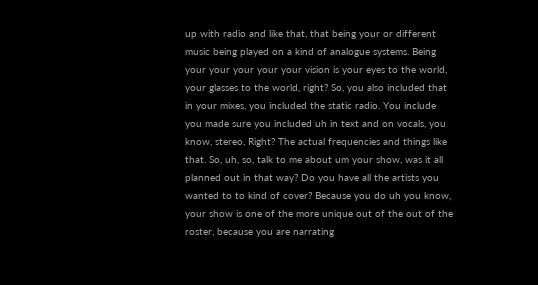up with radio and like that, that being your or different music being played on a kind of analogue systems. Being your your your your your vision is your eyes to the world, your glasses to the world, right? So, you also included that in your mixes, you included the static radio. You include you made sure you included uh in text and on vocals, you know, stereo, Right? The actual frequencies and things like that. So, uh, so, talk to me about um your show, was it all planned out in that way? Do you have all the artists you wanted to to kind of cover? Because you do uh you know, your show is one of the more unique out of the out of the roster, because you are narrating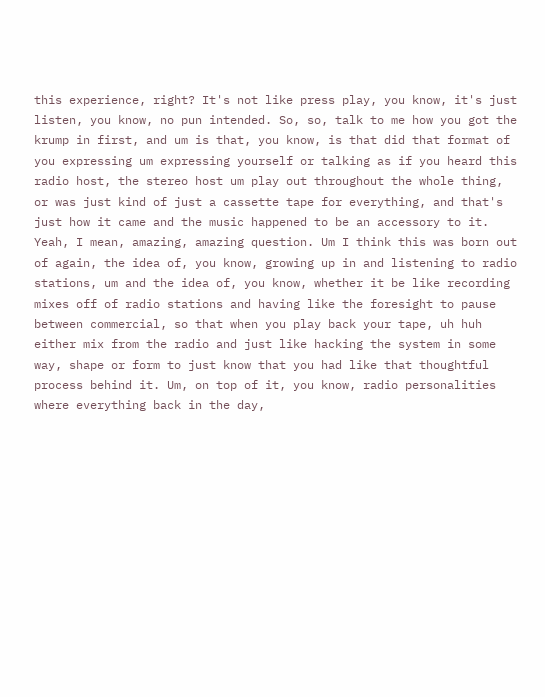this experience, right? It's not like press play, you know, it's just listen, you know, no pun intended. So, so, talk to me how you got the krump in first, and um is that, you know, is that did that format of you expressing um expressing yourself or talking as if you heard this radio host, the stereo host um play out throughout the whole thing, or was just kind of just a cassette tape for everything, and that's just how it came and the music happened to be an accessory to it. Yeah, I mean, amazing, amazing question. Um I think this was born out of again, the idea of, you know, growing up in and listening to radio stations, um and the idea of, you know, whether it be like recording mixes off of radio stations and having like the foresight to pause between commercial, so that when you play back your tape, uh huh either mix from the radio and just like hacking the system in some way, shape or form to just know that you had like that thoughtful process behind it. Um, on top of it, you know, radio personalities where everything back in the day,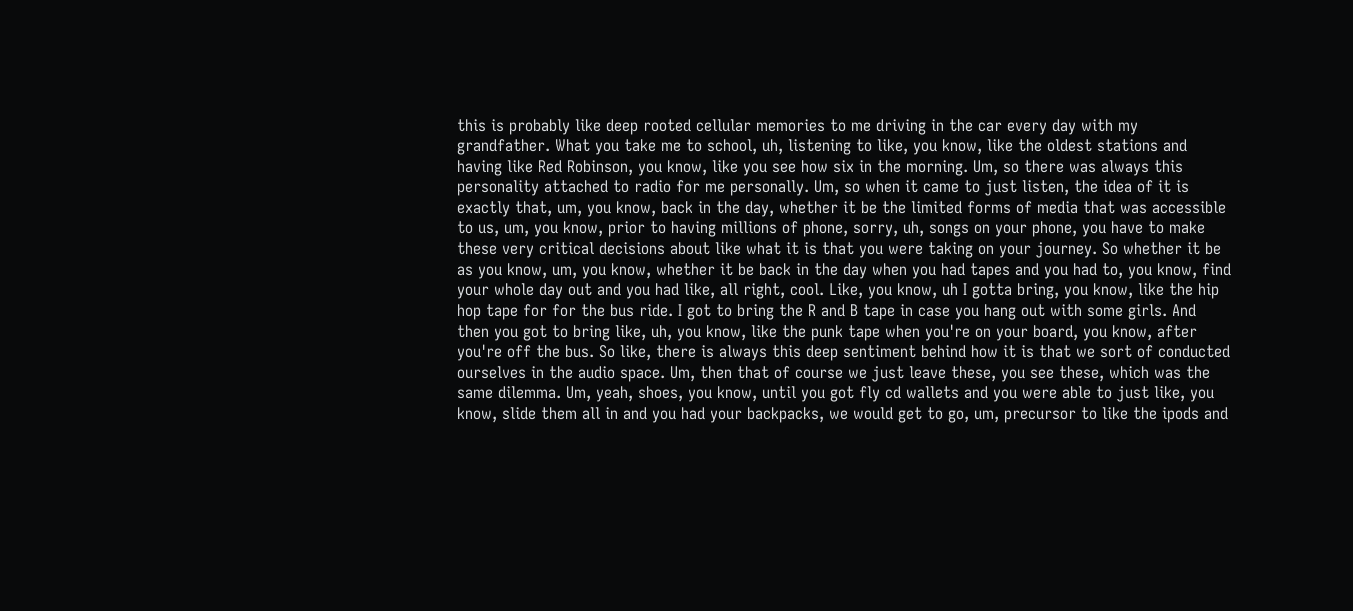this is probably like deep rooted cellular memories to me driving in the car every day with my grandfather. What you take me to school, uh, listening to like, you know, like the oldest stations and having like Red Robinson, you know, like you see how six in the morning. Um, so there was always this personality attached to radio for me personally. Um, so when it came to just listen, the idea of it is exactly that, um, you know, back in the day, whether it be the limited forms of media that was accessible to us, um, you know, prior to having millions of phone, sorry, uh, songs on your phone, you have to make these very critical decisions about like what it is that you were taking on your journey. So whether it be as you know, um, you know, whether it be back in the day when you had tapes and you had to, you know, find your whole day out and you had like, all right, cool. Like, you know, uh I gotta bring, you know, like the hip hop tape for for the bus ride. I got to bring the R and B tape in case you hang out with some girls. And then you got to bring like, uh, you know, like the punk tape when you're on your board, you know, after you're off the bus. So like, there is always this deep sentiment behind how it is that we sort of conducted ourselves in the audio space. Um, then that of course we just leave these, you see these, which was the same dilemma. Um, yeah, shoes, you know, until you got fly cd wallets and you were able to just like, you know, slide them all in and you had your backpacks, we would get to go, um, precursor to like the ipods and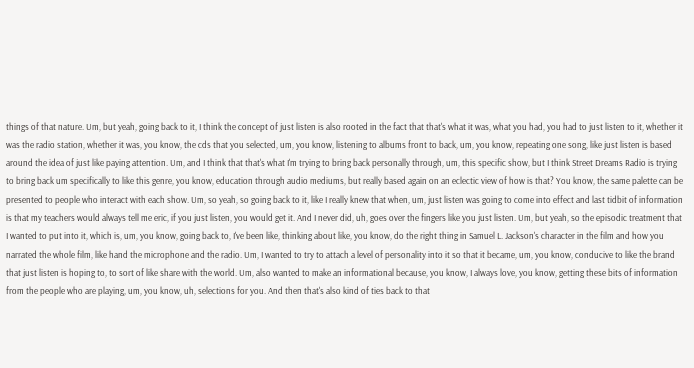things of that nature. Um, but yeah, going back to it, I think the concept of just listen is also rooted in the fact that that's what it was, what you had, you had to just listen to it, whether it was the radio station, whether it was, you know, the cds that you selected, um, you know, listening to albums front to back, um, you know, repeating one song, like just listen is based around the idea of just like paying attention. Um, and I think that that's what I'm trying to bring back personally through, um, this specific show, but I think Street Dreams Radio is trying to bring back um specifically to like this genre, you know, education through audio mediums, but really based again on an eclectic view of how is that? You know, the same palette can be presented to people who interact with each show. Um, so yeah, so going back to it, like I really knew that when, um, just listen was going to come into effect and last tidbit of information is that my teachers would always tell me eric, if you just listen, you would get it. And I never did, uh, goes over the fingers like you just listen. Um, but yeah, so the episodic treatment that I wanted to put into it, which is, um, you know, going back to, I've been like, thinking about like, you know, do the right thing in Samuel L. Jackson's character in the film and how you narrated the whole film, like hand the microphone and the radio. Um, I wanted to try to attach a level of personality into it so that it became, um, you know, conducive to like the brand that just listen is hoping to, to sort of like share with the world. Um, also wanted to make an informational because, you know, I always love, you know, getting these bits of information from the people who are playing, um, you know, uh, selections for you. And then that's also kind of ties back to that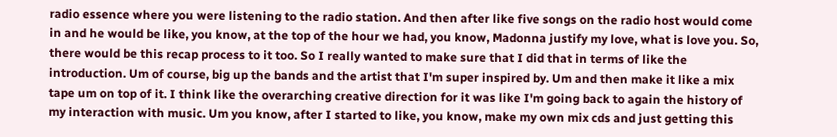radio essence where you were listening to the radio station. And then after like five songs on the radio host would come in and he would be like, you know, at the top of the hour we had, you know, Madonna justify my love, what is love you. So, there would be this recap process to it too. So I really wanted to make sure that I did that in terms of like the introduction. Um of course, big up the bands and the artist that I'm super inspired by. Um and then make it like a mix tape um on top of it. I think like the overarching creative direction for it was like I'm going back to again the history of my interaction with music. Um you know, after I started to like, you know, make my own mix cds and just getting this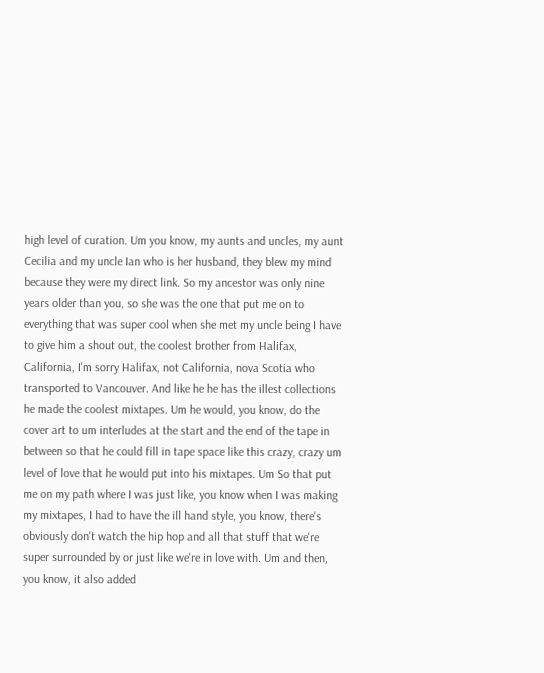high level of curation. Um you know, my aunts and uncles, my aunt Cecilia and my uncle Ian who is her husband, they blew my mind because they were my direct link. So my ancestor was only nine years older than you, so she was the one that put me on to everything that was super cool when she met my uncle being I have to give him a shout out, the coolest brother from Halifax, California, I'm sorry Halifax, not California, nova Scotia who transported to Vancouver. And like he he has the illest collections he made the coolest mixtapes. Um he would, you know, do the cover art to um interludes at the start and the end of the tape in between so that he could fill in tape space like this crazy, crazy um level of love that he would put into his mixtapes. Um So that put me on my path where I was just like, you know when I was making my mixtapes, I had to have the ill hand style, you know, there's obviously don't watch the hip hop and all that stuff that we're super surrounded by or just like we're in love with. Um and then, you know, it also added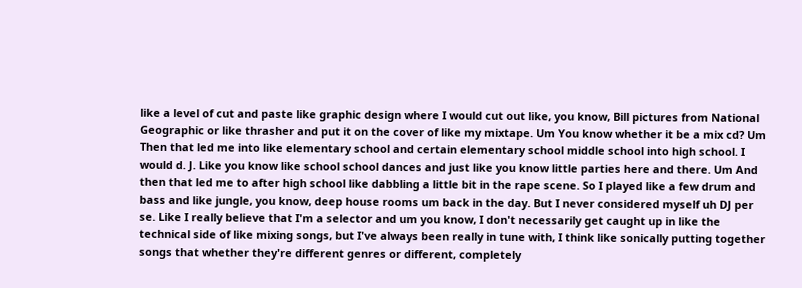like a level of cut and paste like graphic design where I would cut out like, you know, Bill pictures from National Geographic or like thrasher and put it on the cover of like my mixtape. Um You know whether it be a mix cd? Um Then that led me into like elementary school and certain elementary school middle school into high school. I would d. J. Like you know like school school dances and just like you know little parties here and there. Um And then that led me to after high school like dabbling a little bit in the rape scene. So I played like a few drum and bass and like jungle, you know, deep house rooms um back in the day. But I never considered myself uh DJ per se. Like I really believe that I'm a selector and um you know, I don't necessarily get caught up in like the technical side of like mixing songs, but I've always been really in tune with, I think like sonically putting together songs that whether they're different genres or different, completely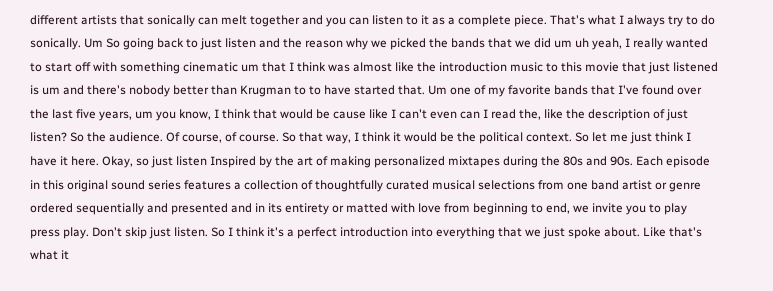different artists that sonically can melt together and you can listen to it as a complete piece. That's what I always try to do sonically. Um So going back to just listen and the reason why we picked the bands that we did um uh yeah, I really wanted to start off with something cinematic um that I think was almost like the introduction music to this movie that just listened is um and there's nobody better than Krugman to to have started that. Um one of my favorite bands that I've found over the last five years, um you know, I think that would be cause like I can't even can I read the, like the description of just listen? So the audience. Of course, of course. So that way, I think it would be the political context. So let me just think I have it here. Okay, so just listen Inspired by the art of making personalized mixtapes during the 80s and 90s. Each episode in this original sound series features a collection of thoughtfully curated musical selections from one band artist or genre ordered sequentially and presented and in its entirety or matted with love from beginning to end, we invite you to play press play. Don't skip just listen. So I think it's a perfect introduction into everything that we just spoke about. Like that's what it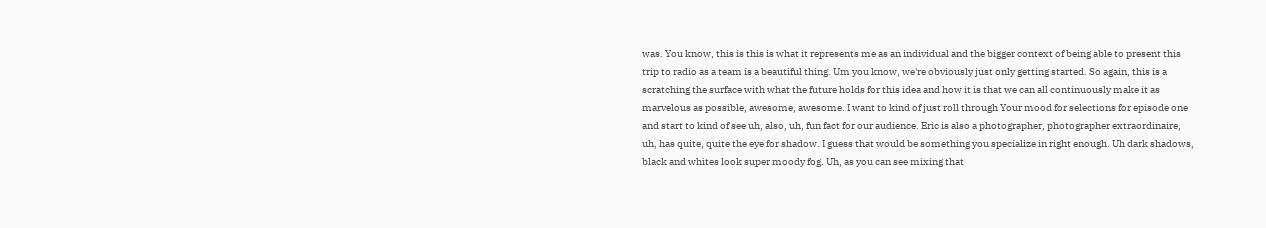was. You know, this is this is what it represents me as an individual and the bigger context of being able to present this trip to radio as a team is a beautiful thing. Um you know, we're obviously just only getting started. So again, this is a scratching the surface with what the future holds for this idea and how it is that we can all continuously make it as marvelous as possible, awesome, awesome. I want to kind of just roll through Your mood for selections for episode one and start to kind of see uh, also, uh, fun fact for our audience. Eric is also a photographer, photographer extraordinaire, uh, has quite, quite the eye for shadow. I guess that would be something you specialize in right enough. Uh dark shadows, black and whites look super moody fog. Uh, as you can see mixing that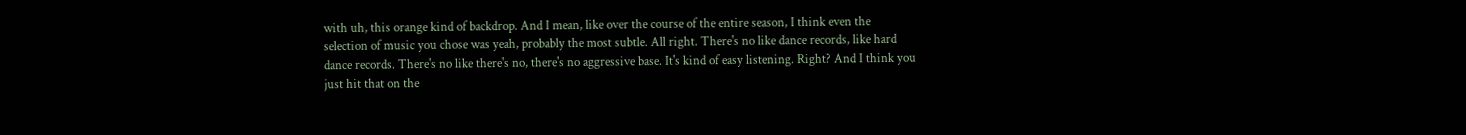with uh, this orange kind of backdrop. And I mean, like over the course of the entire season, I think even the selection of music you chose was yeah, probably the most subtle. All right. There's no like dance records, like hard dance records. There's no like there's no, there's no aggressive base. It's kind of easy listening. Right? And I think you just hit that on the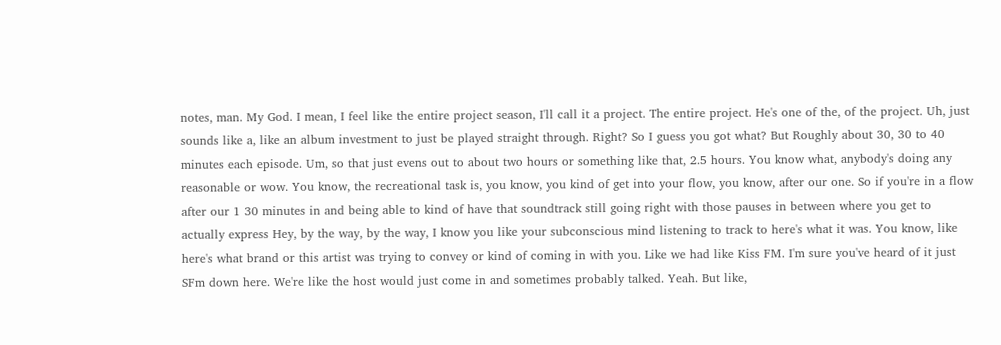notes, man. My God. I mean, I feel like the entire project season, I'll call it a project. The entire project. He's one of the, of the project. Uh, just sounds like a, like an album investment to just be played straight through. Right? So I guess you got what? But Roughly about 30, 30 to 40 minutes each episode. Um, so that just evens out to about two hours or something like that, 2.5 hours. You know what, anybody's doing any reasonable or wow. You know, the recreational task is, you know, you kind of get into your flow, you know, after our one. So if you're in a flow after our 1 30 minutes in and being able to kind of have that soundtrack still going right with those pauses in between where you get to actually express Hey, by the way, by the way, I know you like your subconscious mind listening to track to here's what it was. You know, like here's what brand or this artist was trying to convey or kind of coming in with you. Like we had like Kiss FM. I'm sure you've heard of it just SFm down here. We're like the host would just come in and sometimes probably talked. Yeah. But like,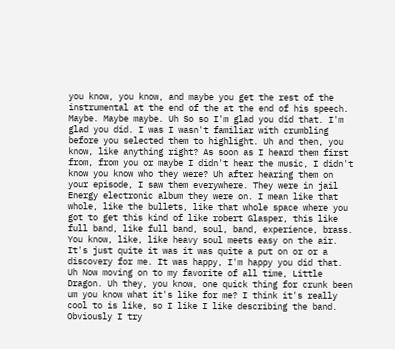you know, you know, and maybe you get the rest of the instrumental at the end of the at the end of his speech. Maybe. Maybe maybe. Uh So so I'm glad you did that. I'm glad you did. I was I wasn't familiar with crumbling before you selected them to highlight. Uh and then, you know, like anything right? As soon as I heard them first from, from you or maybe I didn't hear the music, I didn't know you know who they were? Uh after hearing them on your episode, I saw them everywhere. They were in jail Energy electronic album they were on. I mean like that whole, like the bullets, like that whole space where you got to get this kind of like robert Glasper, this like full band, like full band, soul, band, experience, brass. You know, like, like heavy soul meets easy on the air. It's just quite it was it was quite a put on or or a discovery for me. It was happy, I'm happy you did that. Uh Now moving on to my favorite of all time, Little Dragon. Uh they, you know, one quick thing for crunk been um you know what it's like for me? I think it's really cool to is like, so I like I like describing the band. Obviously I try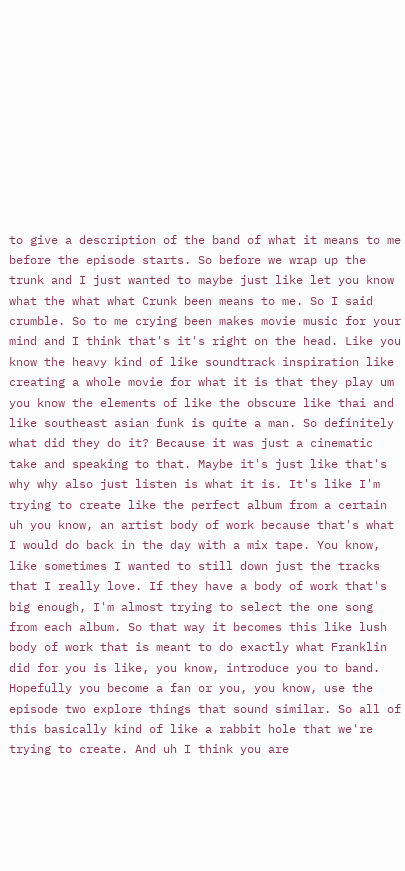to give a description of the band of what it means to me before the episode starts. So before we wrap up the trunk and I just wanted to maybe just like let you know what the what what Crunk been means to me. So I said crumble. So to me crying been makes movie music for your mind and I think that's it's right on the head. Like you know the heavy kind of like soundtrack inspiration like creating a whole movie for what it is that they play um you know the elements of like the obscure like thai and like southeast asian funk is quite a man. So definitely what did they do it? Because it was just a cinematic take and speaking to that. Maybe it's just like that's why why also just listen is what it is. It's like I'm trying to create like the perfect album from a certain uh you know, an artist body of work because that's what I would do back in the day with a mix tape. You know, like sometimes I wanted to still down just the tracks that I really love. If they have a body of work that's big enough, I'm almost trying to select the one song from each album. So that way it becomes this like lush body of work that is meant to do exactly what Franklin did for you is like, you know, introduce you to band. Hopefully you become a fan or you, you know, use the episode two explore things that sound similar. So all of this basically kind of like a rabbit hole that we're trying to create. And uh I think you are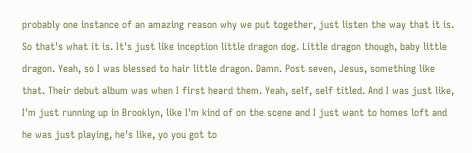probably one instance of an amazing reason why we put together, just listen the way that it is. So that's what it is. It's just like inception little dragon dog. Little dragon though, baby little dragon. Yeah, so I was blessed to hair little dragon. Damn. Post seven, Jesus, something like that. Their debut album was when I first heard them. Yeah, self, self titled. And I was just like, I'm just running up in Brooklyn, like I'm kind of on the scene and I just want to homes loft and he was just playing, he's like, yo you got to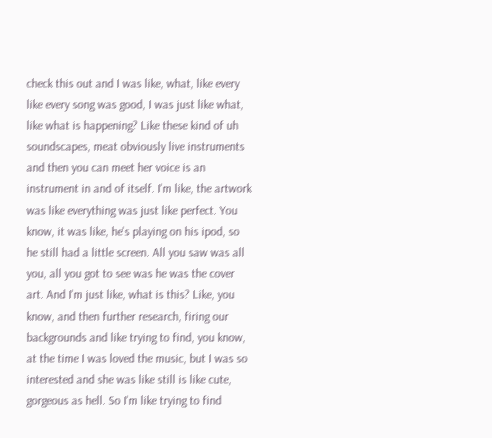check this out and I was like, what, like every like every song was good, I was just like what, like what is happening? Like these kind of uh soundscapes, meat obviously live instruments and then you can meet her voice is an instrument in and of itself. I'm like, the artwork was like everything was just like perfect. You know, it was like, he's playing on his ipod, so he still had a little screen. All you saw was all you, all you got to see was he was the cover art. And I'm just like, what is this? Like, you know, and then further research, firing our backgrounds and like trying to find, you know, at the time I was loved the music, but I was so interested and she was like still is like cute, gorgeous as hell. So I'm like trying to find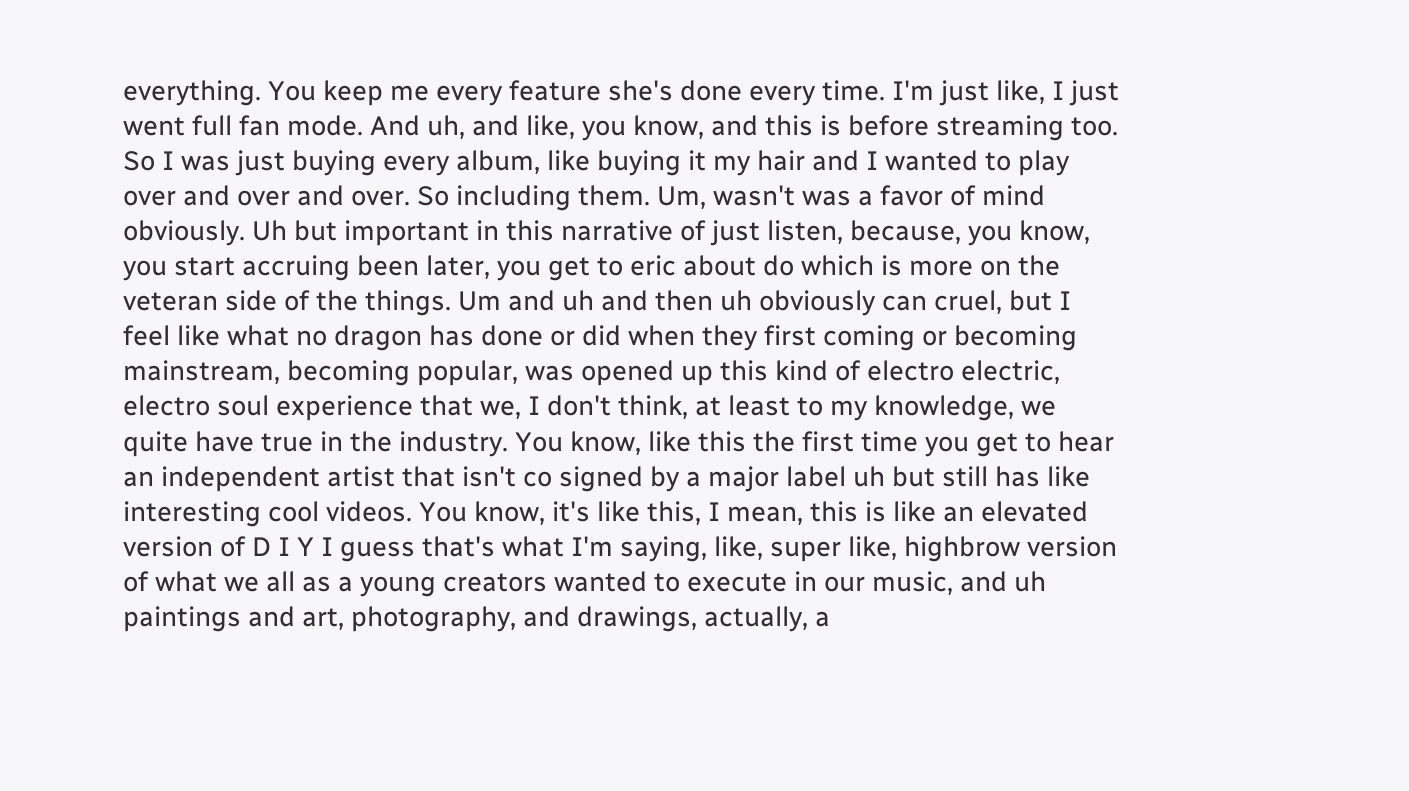everything. You keep me every feature she's done every time. I'm just like, I just went full fan mode. And uh, and like, you know, and this is before streaming too. So I was just buying every album, like buying it my hair and I wanted to play over and over and over. So including them. Um, wasn't was a favor of mind obviously. Uh but important in this narrative of just listen, because, you know, you start accruing been later, you get to eric about do which is more on the veteran side of the things. Um and uh and then uh obviously can cruel, but I feel like what no dragon has done or did when they first coming or becoming mainstream, becoming popular, was opened up this kind of electro electric, electro soul experience that we, I don't think, at least to my knowledge, we quite have true in the industry. You know, like this the first time you get to hear an independent artist that isn't co signed by a major label uh but still has like interesting cool videos. You know, it's like this, I mean, this is like an elevated version of D I Y I guess that's what I'm saying, like, super like, highbrow version of what we all as a young creators wanted to execute in our music, and uh paintings and art, photography, and drawings, actually, a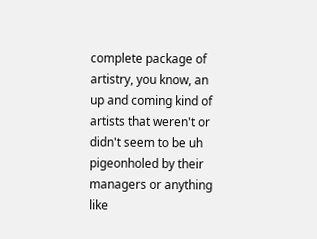complete package of artistry, you know, an up and coming kind of artists that weren't or didn't seem to be uh pigeonholed by their managers or anything like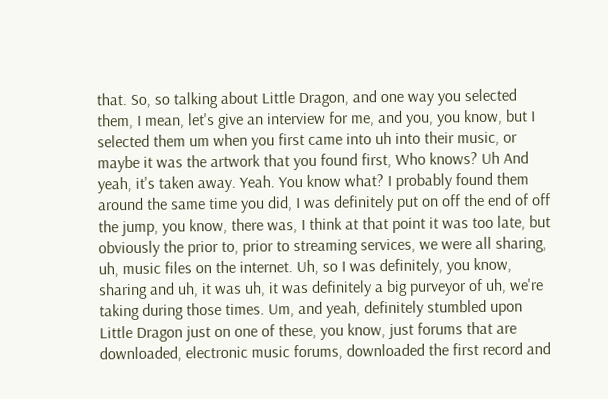that. So, so talking about Little Dragon, and one way you selected them, I mean, let's give an interview for me, and you, you know, but I selected them um when you first came into uh into their music, or maybe it was the artwork that you found first, Who knows? Uh And yeah, it's taken away. Yeah. You know what? I probably found them around the same time you did, I was definitely put on off the end of off the jump, you know, there was, I think at that point it was too late, but obviously the prior to, prior to streaming services, we were all sharing, uh, music files on the internet. Uh, so I was definitely, you know, sharing and uh, it was uh, it was definitely a big purveyor of uh, we're taking during those times. Um, and yeah, definitely stumbled upon Little Dragon just on one of these, you know, just forums that are downloaded, electronic music forums, downloaded the first record and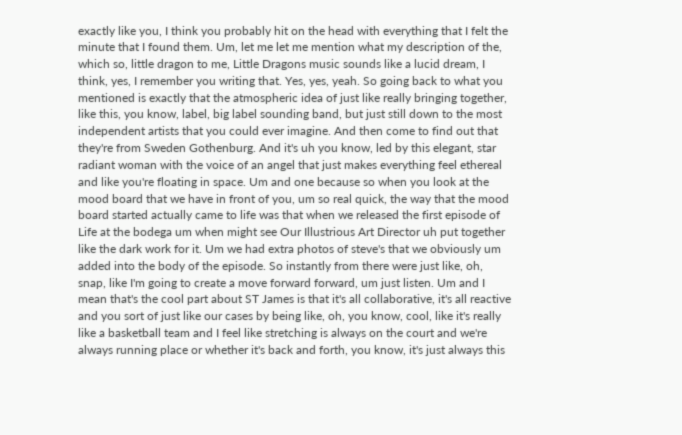exactly like you, I think you probably hit on the head with everything that I felt the minute that I found them. Um, let me let me mention what my description of the, which so, little dragon to me, Little Dragons music sounds like a lucid dream, I think, yes, I remember you writing that. Yes, yes, yeah. So going back to what you mentioned is exactly that the atmospheric idea of just like really bringing together, like this, you know, label, big label sounding band, but just still down to the most independent artists that you could ever imagine. And then come to find out that they're from Sweden Gothenburg. And it's uh you know, led by this elegant, star radiant woman with the voice of an angel that just makes everything feel ethereal and like you're floating in space. Um and one because so when you look at the mood board that we have in front of you, um so real quick, the way that the mood board started actually came to life was that when we released the first episode of Life at the bodega um when might see Our Illustrious Art Director uh put together like the dark work for it. Um we had extra photos of steve's that we obviously um added into the body of the episode. So instantly from there were just like, oh, snap, like I'm going to create a move forward forward, um just listen. Um and I mean that's the cool part about ST James is that it's all collaborative, it's all reactive and you sort of just like our cases by being like, oh, you know, cool, like it's really like a basketball team and I feel like stretching is always on the court and we're always running place or whether it's back and forth, you know, it's just always this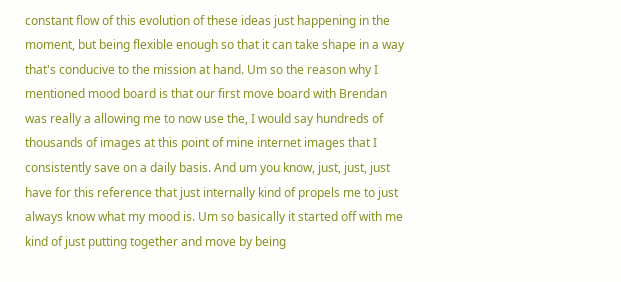constant flow of this evolution of these ideas just happening in the moment, but being flexible enough so that it can take shape in a way that's conducive to the mission at hand. Um so the reason why I mentioned mood board is that our first move board with Brendan was really a allowing me to now use the, I would say hundreds of thousands of images at this point of mine internet images that I consistently save on a daily basis. And um you know, just, just, just have for this reference that just internally kind of propels me to just always know what my mood is. Um so basically it started off with me kind of just putting together and move by being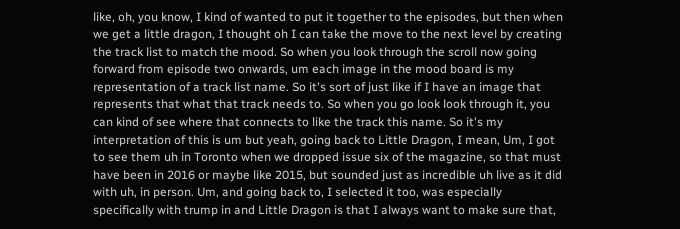like, oh, you know, I kind of wanted to put it together to the episodes, but then when we get a little dragon, I thought oh I can take the move to the next level by creating the track list to match the mood. So when you look through the scroll now going forward from episode two onwards, um each image in the mood board is my representation of a track list name. So it's sort of just like if I have an image that represents that what that track needs to. So when you go look look through it, you can kind of see where that connects to like the track this name. So it's my interpretation of this is um but yeah, going back to Little Dragon, I mean, Um, I got to see them uh in Toronto when we dropped issue six of the magazine, so that must have been in 2016 or maybe like 2015, but sounded just as incredible uh live as it did with uh, in person. Um, and going back to, I selected it too, was especially specifically with trump in and Little Dragon is that I always want to make sure that,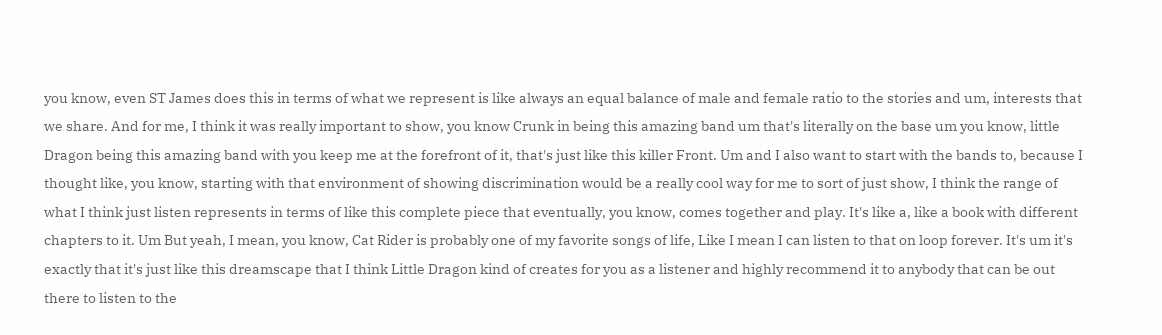you know, even ST James does this in terms of what we represent is like always an equal balance of male and female ratio to the stories and um, interests that we share. And for me, I think it was really important to show, you know Crunk in being this amazing band um that's literally on the base um you know, little Dragon being this amazing band with you keep me at the forefront of it, that's just like this killer Front. Um and I also want to start with the bands to, because I thought like, you know, starting with that environment of showing discrimination would be a really cool way for me to sort of just show, I think the range of what I think just listen represents in terms of like this complete piece that eventually, you know, comes together and play. It's like a, like a book with different chapters to it. Um But yeah, I mean, you know, Cat Rider is probably one of my favorite songs of life, Like I mean I can listen to that on loop forever. It's um it's exactly that it's just like this dreamscape that I think Little Dragon kind of creates for you as a listener and highly recommend it to anybody that can be out there to listen to the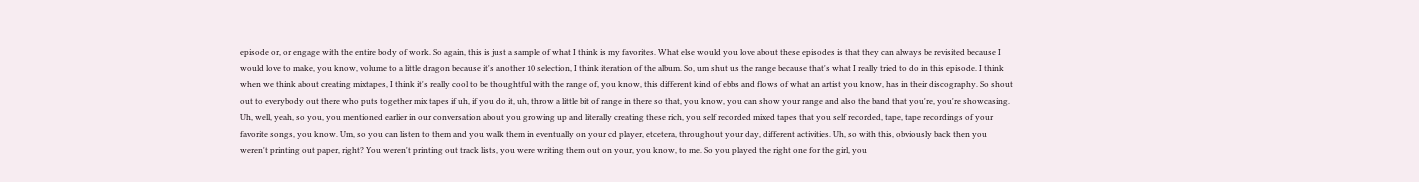episode or, or engage with the entire body of work. So again, this is just a sample of what I think is my favorites. What else would you love about these episodes is that they can always be revisited because I would love to make, you know, volume to a little dragon because it's another 10 selection, I think iteration of the album. So, um shut us the range because that's what I really tried to do in this episode. I think when we think about creating mixtapes, I think it's really cool to be thoughtful with the range of, you know, this different kind of ebbs and flows of what an artist you know, has in their discography. So shout out to everybody out there who puts together mix tapes if uh, if you do it, uh, throw a little bit of range in there so that, you know, you can show your range and also the band that you're, you're showcasing. Uh, well, yeah, so you, you mentioned earlier in our conversation about you growing up and literally creating these rich, you self recorded mixed tapes that you self recorded, tape, tape recordings of your favorite songs, you know. Um, so you can listen to them and you walk them in eventually on your cd player, etcetera, throughout your day, different activities. Uh, so with this, obviously back then you weren't printing out paper, right? You weren't printing out track lists, you were writing them out on your, you know, to me. So you played the right one for the girl, you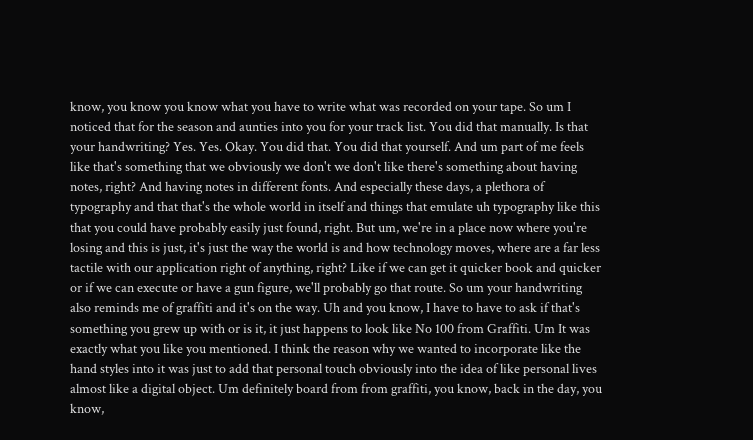know, you know you know what you have to write what was recorded on your tape. So um I noticed that for the season and aunties into you for your track list. You did that manually. Is that your handwriting? Yes. Yes. Okay. You did that. You did that yourself. And um part of me feels like that's something that we obviously we don't we don't like there's something about having notes, right? And having notes in different fonts. And especially these days, a plethora of typography and that that's the whole world in itself and things that emulate uh typography like this that you could have probably easily just found, right. But um, we're in a place now where you're losing and this is just, it's just the way the world is and how technology moves, where are a far less tactile with our application right of anything, right? Like if we can get it quicker book and quicker or if we can execute or have a gun figure, we'll probably go that route. So um your handwriting also reminds me of graffiti and it's on the way. Uh and you know, I have to have to ask if that's something you grew up with or is it, it just happens to look like No 100 from Graffiti. Um It was exactly what you like you mentioned. I think the reason why we wanted to incorporate like the hand styles into it was just to add that personal touch obviously into the idea of like personal lives almost like a digital object. Um definitely board from from graffiti, you know, back in the day, you know,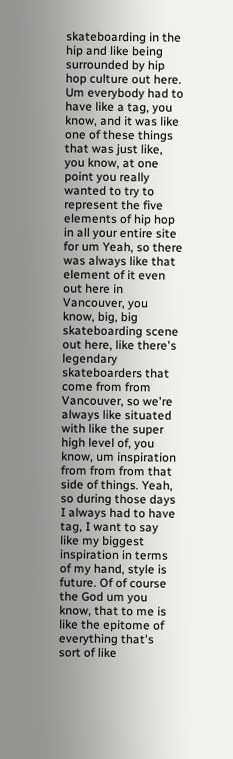skateboarding in the hip and like being surrounded by hip hop culture out here. Um everybody had to have like a tag, you know, and it was like one of these things that was just like, you know, at one point you really wanted to try to represent the five elements of hip hop in all your entire site for um Yeah, so there was always like that element of it even out here in Vancouver, you know, big, big skateboarding scene out here, like there's legendary skateboarders that come from from Vancouver, so we're always like situated with like the super high level of, you know, um inspiration from from from that side of things. Yeah, so during those days I always had to have tag, I want to say like my biggest inspiration in terms of my hand, style is future. Of of course the God um you know, that to me is like the epitome of everything that's sort of like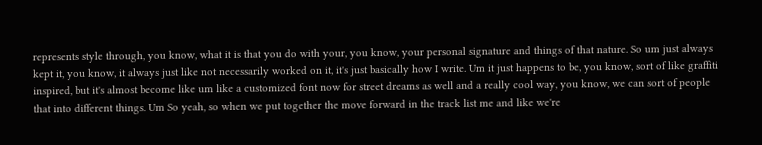represents style through, you know, what it is that you do with your, you know, your personal signature and things of that nature. So um just always kept it, you know, it always just like not necessarily worked on it, it's just basically how I write. Um it just happens to be, you know, sort of like graffiti inspired, but it's almost become like um like a customized font now for street dreams as well and a really cool way, you know, we can sort of people that into different things. Um So yeah, so when we put together the move forward in the track list me and like we're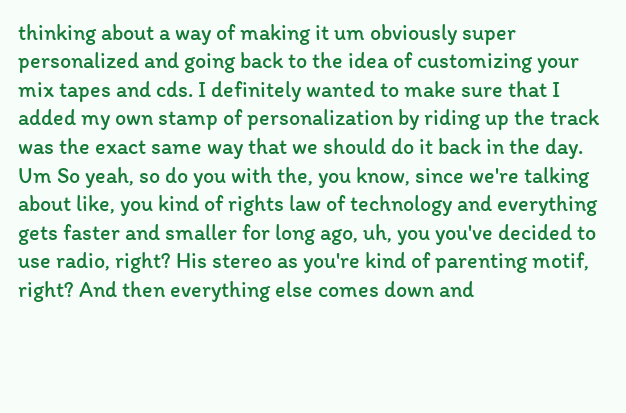thinking about a way of making it um obviously super personalized and going back to the idea of customizing your mix tapes and cds. I definitely wanted to make sure that I added my own stamp of personalization by riding up the track was the exact same way that we should do it back in the day. Um So yeah, so do you with the, you know, since we're talking about like, you kind of rights law of technology and everything gets faster and smaller for long ago, uh, you you've decided to use radio, right? His stereo as you're kind of parenting motif, right? And then everything else comes down and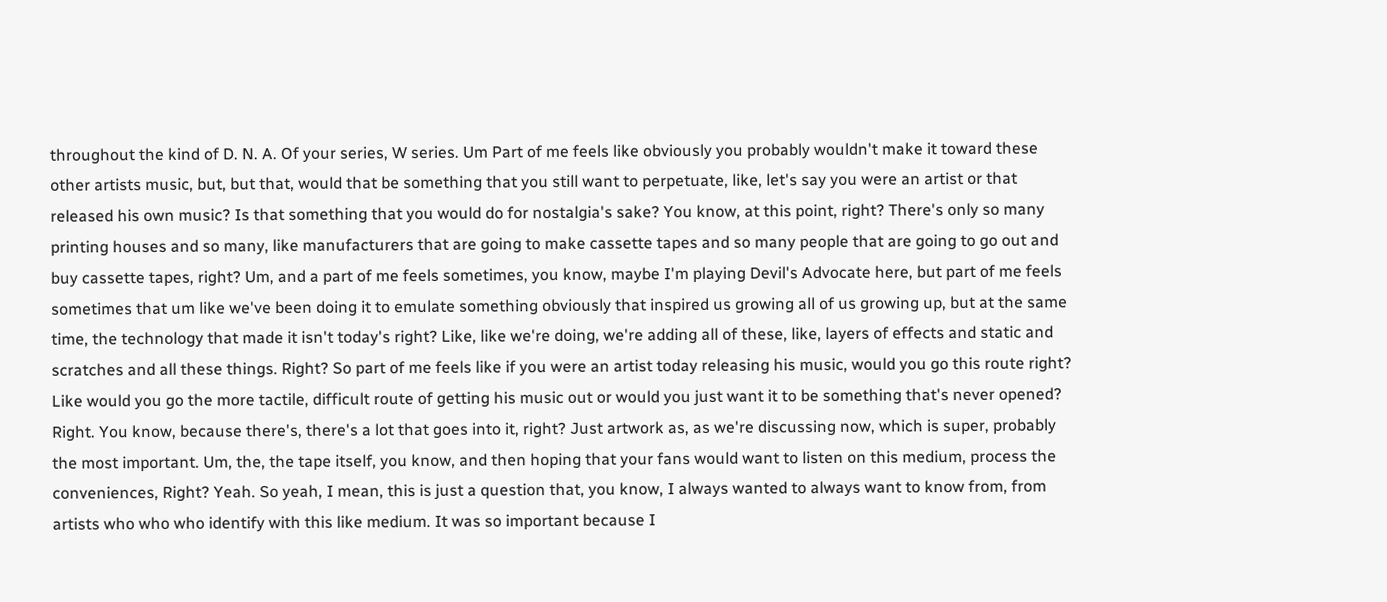throughout the kind of D. N. A. Of your series, W series. Um Part of me feels like obviously you probably wouldn't make it toward these other artists music, but, but that, would that be something that you still want to perpetuate, like, let's say you were an artist or that released his own music? Is that something that you would do for nostalgia's sake? You know, at this point, right? There's only so many printing houses and so many, like manufacturers that are going to make cassette tapes and so many people that are going to go out and buy cassette tapes, right? Um, and a part of me feels sometimes, you know, maybe I'm playing Devil's Advocate here, but part of me feels sometimes that um like we've been doing it to emulate something obviously that inspired us growing all of us growing up, but at the same time, the technology that made it isn't today's right? Like, like we're doing, we're adding all of these, like, layers of effects and static and scratches and all these things. Right? So part of me feels like if you were an artist today releasing his music, would you go this route right? Like would you go the more tactile, difficult route of getting his music out or would you just want it to be something that's never opened? Right. You know, because there's, there's a lot that goes into it, right? Just artwork as, as we're discussing now, which is super, probably the most important. Um, the, the tape itself, you know, and then hoping that your fans would want to listen on this medium, process the conveniences, Right? Yeah. So yeah, I mean, this is just a question that, you know, I always wanted to always want to know from, from artists who who who identify with this like medium. It was so important because I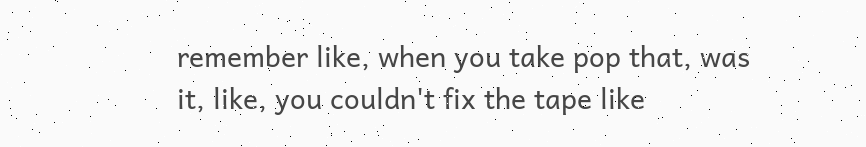remember like, when you take pop that, was it, like, you couldn't fix the tape like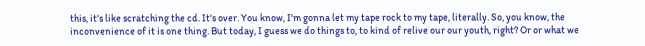this, it's like scratching the cd. It's over. You know, I'm gonna let my tape rock to my tape, literally. So, you know, the inconvenience of it is one thing. But today, I guess we do things to, to kind of relive our our youth, right? Or or what we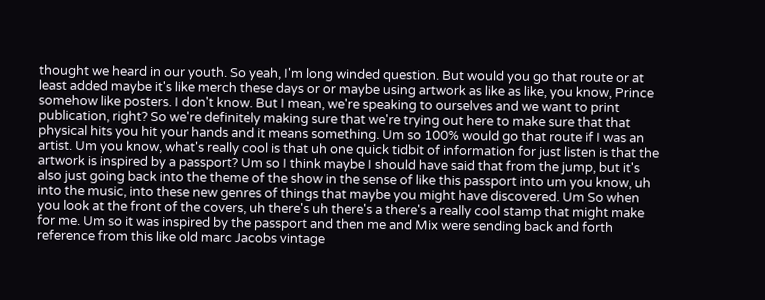thought we heard in our youth. So yeah, I'm long winded question. But would you go that route or at least added maybe it's like merch these days or or maybe using artwork as like as like, you know, Prince somehow like posters. I don't know. But I mean, we're speaking to ourselves and we want to print publication, right? So we're definitely making sure that we're trying out here to make sure that that physical hits you hit your hands and it means something. Um so 100% would go that route if I was an artist. Um you know, what's really cool is that uh one quick tidbit of information for just listen is that the artwork is inspired by a passport? Um so I think maybe I should have said that from the jump, but it's also just going back into the theme of the show in the sense of like this passport into um you know, uh into the music, into these new genres of things that maybe you might have discovered. Um So when you look at the front of the covers, uh there's uh there's a there's a really cool stamp that might make for me. Um so it was inspired by the passport and then me and Mix were sending back and forth reference from this like old marc Jacobs vintage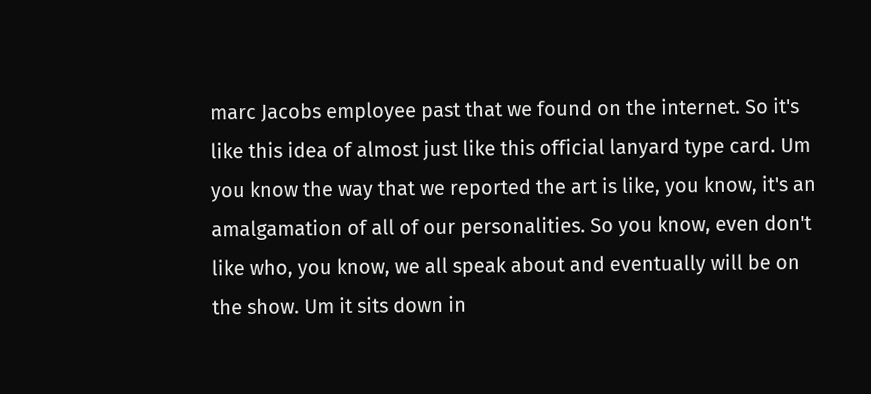marc Jacobs employee past that we found on the internet. So it's like this idea of almost just like this official lanyard type card. Um you know the way that we reported the art is like, you know, it's an amalgamation of all of our personalities. So you know, even don't like who, you know, we all speak about and eventually will be on the show. Um it sits down in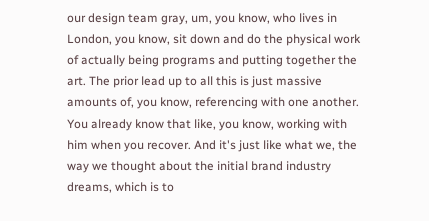our design team gray, um, you know, who lives in London, you know, sit down and do the physical work of actually being programs and putting together the art. The prior lead up to all this is just massive amounts of, you know, referencing with one another. You already know that like, you know, working with him when you recover. And it's just like what we, the way we thought about the initial brand industry dreams, which is to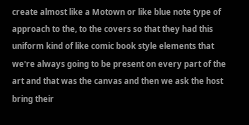create almost like a Motown or like blue note type of approach to the, to the covers so that they had this uniform kind of like comic book style elements that we're always going to be present on every part of the art and that was the canvas and then we ask the host bring their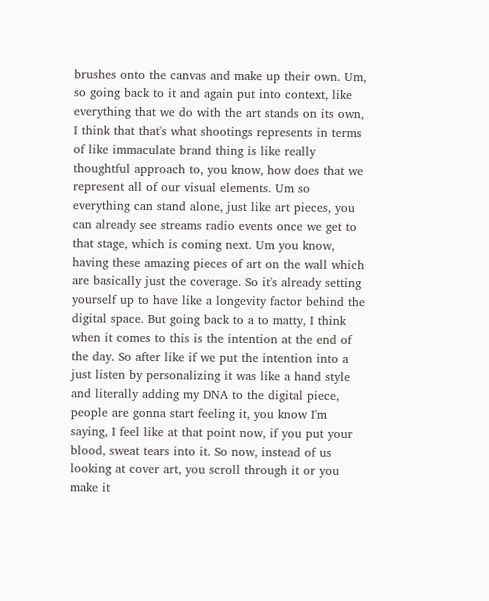brushes onto the canvas and make up their own. Um, so going back to it and again put into context, like everything that we do with the art stands on its own, I think that that's what shootings represents in terms of like immaculate brand thing is like really thoughtful approach to, you know, how does that we represent all of our visual elements. Um so everything can stand alone, just like art pieces, you can already see streams radio events once we get to that stage, which is coming next. Um you know, having these amazing pieces of art on the wall which are basically just the coverage. So it's already setting yourself up to have like a longevity factor behind the digital space. But going back to a to matty, I think when it comes to this is the intention at the end of the day. So after like if we put the intention into a just listen by personalizing it was like a hand style and literally adding my DNA to the digital piece, people are gonna start feeling it, you know I'm saying, I feel like at that point now, if you put your blood, sweat tears into it. So now, instead of us looking at cover art, you scroll through it or you make it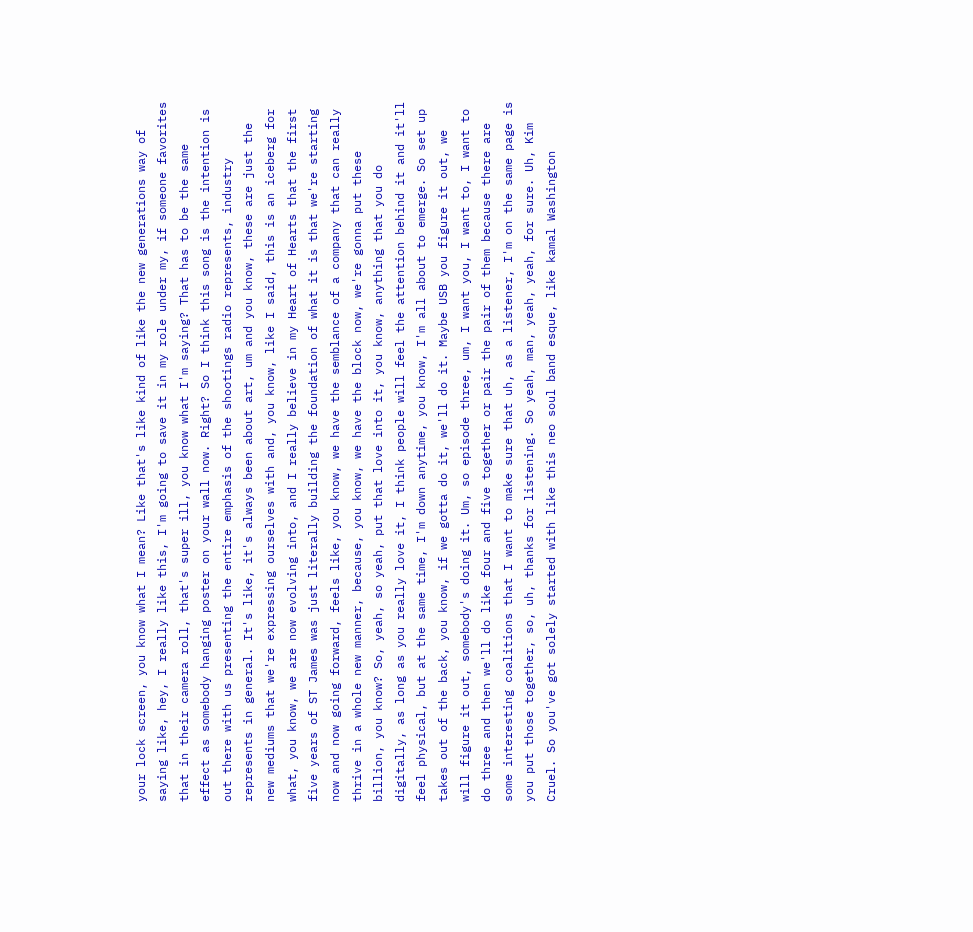your lock screen, you know what I mean? Like that's like kind of like the new generations way of saying like, hey, I really like this, I'm going to save it in my role under my, if someone favorites that in their camera roll, that's super ill, you know what I'm saying? That has to be the same effect as somebody hanging poster on your wall now. Right? So I think this song is the intention is out there with us presenting the entire emphasis of the shootings radio represents, industry represents in general. It's like, it's always been about art, um and you know, these are just the new mediums that we're expressing ourselves with and, you know, like I said, this is an iceberg for what, you know, we are now evolving into, and I really believe in my Heart of Hearts that the first five years of ST James was just literally building the foundation of what it is that we're starting now and now going forward, feels like, you know, we have the semblance of a company that can really thrive in a whole new manner, because, you know, we have the block now, we're gonna put these billion, you know? So, yeah, so yeah, put that love into it, you know, anything that you do digitally, as long as you really love it, I think people will feel the attention behind it and it'll feel physical, but at the same time, I'm down anytime, you know, I'm all about to emerge. So set up takes out of the back, you know, if we gotta do it, we'll do it. Maybe USB you figure it out, we will figure it out, somebody's doing it. Um, so episode three, um, I want you, I want to, I want to do three and then we'll do like four and five together or pair the pair of them because there are some interesting coalitions that I want to make sure that uh, as a listener, I'm on the same page is you put those together, so, uh, thanks for listening. So yeah, man, yeah, yeah, for sure. Uh, Kim Cruel. So you've got solely started with like this neo soul band esque, like kamal Washington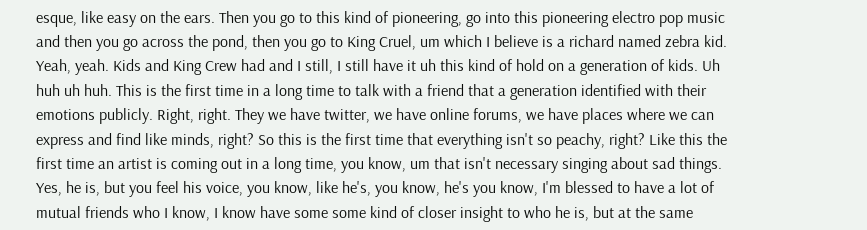esque, like easy on the ears. Then you go to this kind of pioneering, go into this pioneering electro pop music and then you go across the pond, then you go to King Cruel, um which I believe is a richard named zebra kid. Yeah, yeah. Kids and King Crew had and I still, I still have it uh this kind of hold on a generation of kids. Uh huh uh huh. This is the first time in a long time to talk with a friend that a generation identified with their emotions publicly. Right, right. They we have twitter, we have online forums, we have places where we can express and find like minds, right? So this is the first time that everything isn't so peachy, right? Like this the first time an artist is coming out in a long time, you know, um that isn't necessary singing about sad things. Yes, he is, but you feel his voice, you know, like he's, you know, he's you know, I'm blessed to have a lot of mutual friends who I know, I know have some some kind of closer insight to who he is, but at the same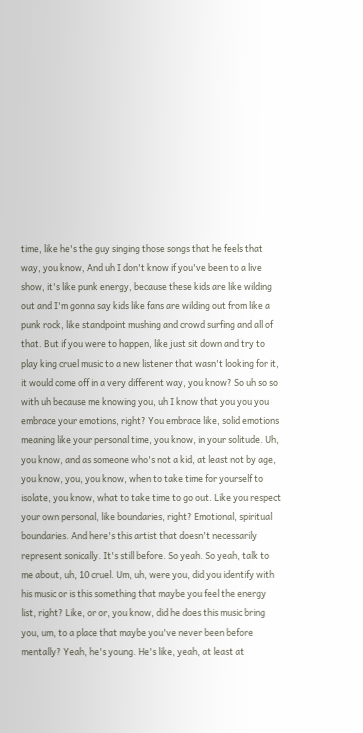time, like he's the guy singing those songs that he feels that way, you know, And uh I don't know if you've been to a live show, it's like punk energy, because these kids are like wilding out and I'm gonna say kids like fans are wilding out from like a punk rock, like standpoint mushing and crowd surfing and all of that. But if you were to happen, like just sit down and try to play king cruel music to a new listener that wasn't looking for it, it would come off in a very different way, you know? So uh so so with uh because me knowing you, uh I know that you you you embrace your emotions, right? You embrace like, solid emotions meaning like your personal time, you know, in your solitude. Uh, you know, and as someone who's not a kid, at least not by age, you know, you, you know, when to take time for yourself to isolate, you know, what to take time to go out. Like you respect your own personal, like boundaries, right? Emotional, spiritual boundaries. And here's this artist that doesn't necessarily represent sonically. It's still before. So yeah. So yeah, talk to me about, uh, 10 cruel. Um, uh, were you, did you identify with his music or is this something that maybe you feel the energy list, right? Like, or or, you know, did he does this music bring you, um, to a place that maybe you've never been before mentally? Yeah, he's young. He's like, yeah, at least at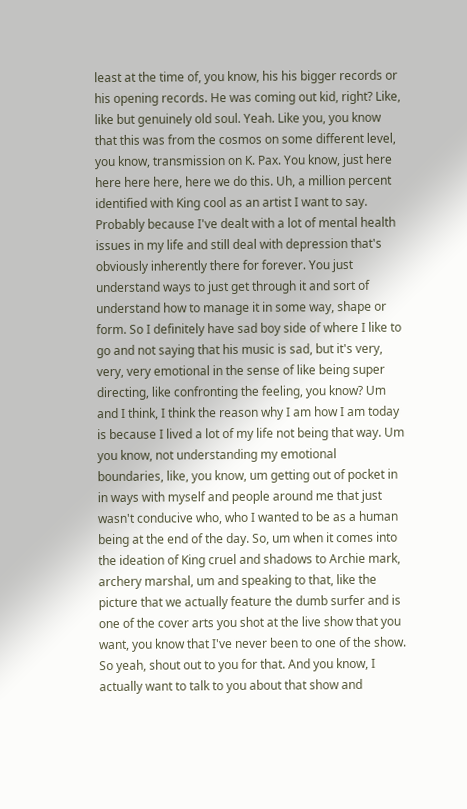least at the time of, you know, his his bigger records or his opening records. He was coming out kid, right? Like, like but genuinely old soul. Yeah. Like you, you know that this was from the cosmos on some different level, you know, transmission on K. Pax. You know, just here here here here, here we do this. Uh, a million percent identified with King cool as an artist I want to say. Probably because I've dealt with a lot of mental health issues in my life and still deal with depression that's obviously inherently there for forever. You just understand ways to just get through it and sort of understand how to manage it in some way, shape or form. So I definitely have sad boy side of where I like to go and not saying that his music is sad, but it's very, very, very emotional in the sense of like being super directing, like confronting the feeling, you know? Um and I think, I think the reason why I am how I am today is because I lived a lot of my life not being that way. Um you know, not understanding my emotional boundaries, like, you know, um getting out of pocket in in ways with myself and people around me that just wasn't conducive who, who I wanted to be as a human being at the end of the day. So, um when it comes into the ideation of King cruel and shadows to Archie mark, archery marshal, um and speaking to that, like the picture that we actually feature the dumb surfer and is one of the cover arts you shot at the live show that you want, you know that I've never been to one of the show. So yeah, shout out to you for that. And you know, I actually want to talk to you about that show and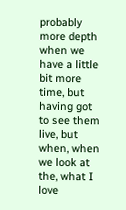probably more depth when we have a little bit more time, but having got to see them live, but when, when we look at the, what I love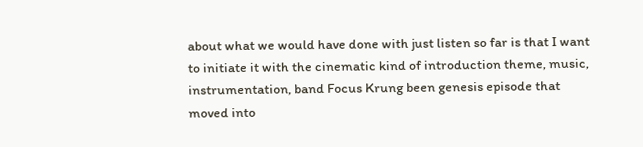about what we would have done with just listen so far is that I want to initiate it with the cinematic kind of introduction theme, music, instrumentation, band Focus Krung been genesis episode that moved into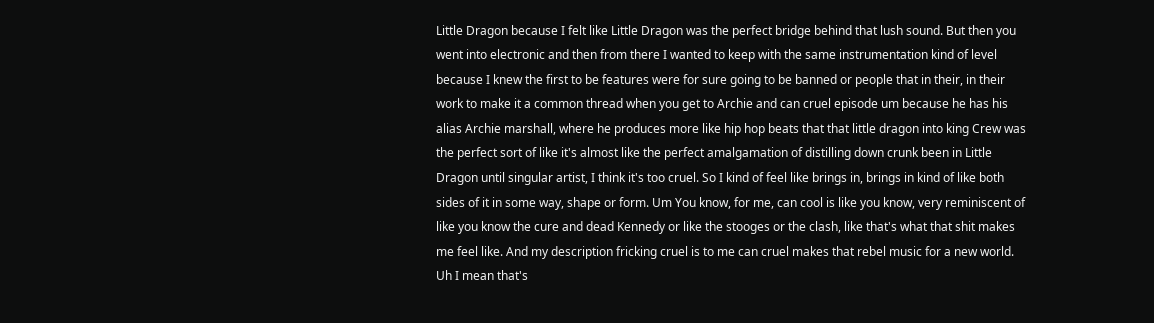Little Dragon because I felt like Little Dragon was the perfect bridge behind that lush sound. But then you went into electronic and then from there I wanted to keep with the same instrumentation kind of level because I knew the first to be features were for sure going to be banned or people that in their, in their work to make it a common thread when you get to Archie and can cruel episode um because he has his alias Archie marshall, where he produces more like hip hop beats that that little dragon into king Crew was the perfect sort of like it's almost like the perfect amalgamation of distilling down crunk been in Little Dragon until singular artist, I think it's too cruel. So I kind of feel like brings in, brings in kind of like both sides of it in some way, shape or form. Um You know, for me, can cool is like you know, very reminiscent of like you know the cure and dead Kennedy or like the stooges or the clash, like that's what that shit makes me feel like. And my description fricking cruel is to me can cruel makes that rebel music for a new world. Uh I mean that's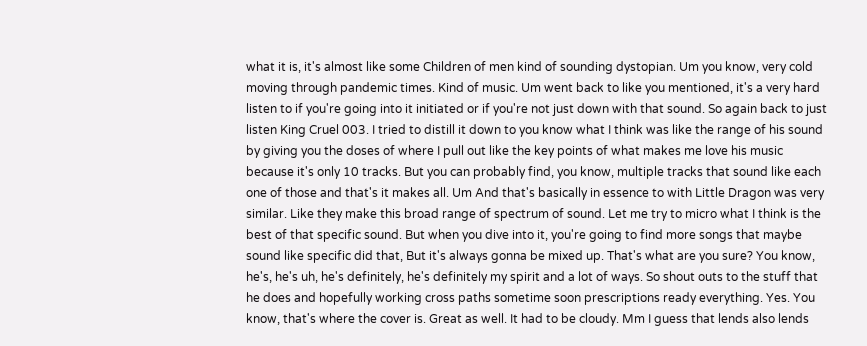what it is, it's almost like some Children of men kind of sounding dystopian. Um you know, very cold moving through pandemic times. Kind of music. Um went back to like you mentioned, it's a very hard listen to if you're going into it initiated or if you're not just down with that sound. So again back to just listen King Cruel 003. I tried to distill it down to you know what I think was like the range of his sound by giving you the doses of where I pull out like the key points of what makes me love his music because it's only 10 tracks. But you can probably find, you know, multiple tracks that sound like each one of those and that's it makes all. Um And that's basically in essence to with Little Dragon was very similar. Like they make this broad range of spectrum of sound. Let me try to micro what I think is the best of that specific sound. But when you dive into it, you're going to find more songs that maybe sound like specific did that, But it's always gonna be mixed up. That's what are you sure? You know, he's, he's uh, he's definitely, he's definitely my spirit and a lot of ways. So shout outs to the stuff that he does and hopefully working cross paths sometime soon prescriptions ready everything. Yes. You know, that's where the cover is. Great as well. It had to be cloudy. Mm I guess that lends also lends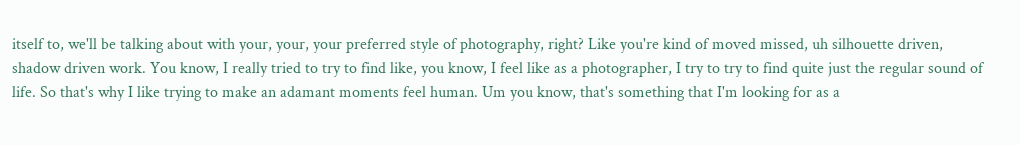itself to, we'll be talking about with your, your, your preferred style of photography, right? Like you're kind of moved missed, uh silhouette driven, shadow driven work. You know, I really tried to try to find like, you know, I feel like as a photographer, I try to try to find quite just the regular sound of life. So that's why I like trying to make an adamant moments feel human. Um you know, that's something that I'm looking for as a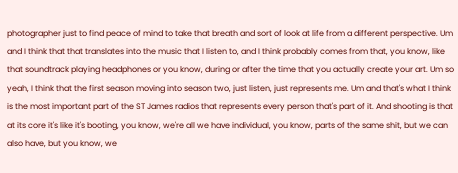photographer just to find peace of mind to take that breath and sort of look at life from a different perspective. Um and I think that that translates into the music that I listen to, and I think probably comes from that, you know, like that soundtrack playing headphones or you know, during or after the time that you actually create your art. Um so yeah, I think that the first season moving into season two, just listen, just represents me. Um and that's what I think is the most important part of the ST James radios that represents every person that's part of it. And shooting is that at its core it's like it's booting, you know, we're all we have individual, you know, parts of the same shit, but we can also have, but you know, we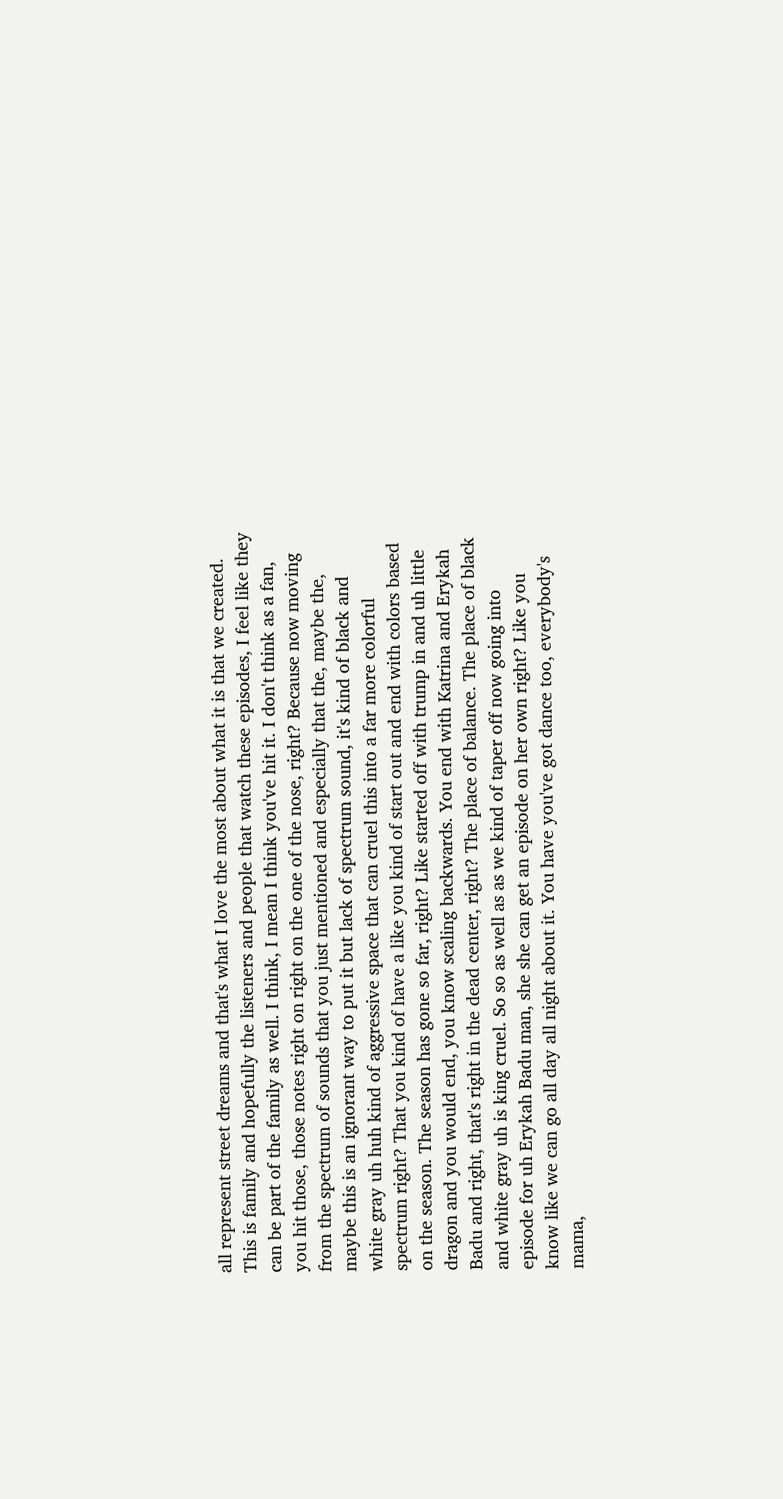all represent street dreams and that's what I love the most about what it is that we created. This is family and hopefully the listeners and people that watch these episodes, I feel like they can be part of the family as well. I think, I mean I think you've hit it. I don't think as a fan, you hit those, those notes right on right on the one of the nose, right? Because now moving from the spectrum of sounds that you just mentioned and especially that the, maybe the, maybe this is an ignorant way to put it but lack of spectrum sound, it's kind of black and white gray uh huh kind of aggressive space that can cruel this into a far more colorful spectrum right? That you kind of have a like you kind of start out and end with colors based on the season. The season has gone so far, right? Like started off with trump in and uh little dragon and you would end, you know scaling backwards. You end with Katrina and Erykah Badu and right, that's right in the dead center, right? The place of balance. The place of black and white gray uh is king cruel. So so as well as as we kind of taper off now going into episode for uh Erykah Badu man, she she can get an episode on her own right? Like you know like we can go all day all night about it. You have you've got dance too, everybody's mama,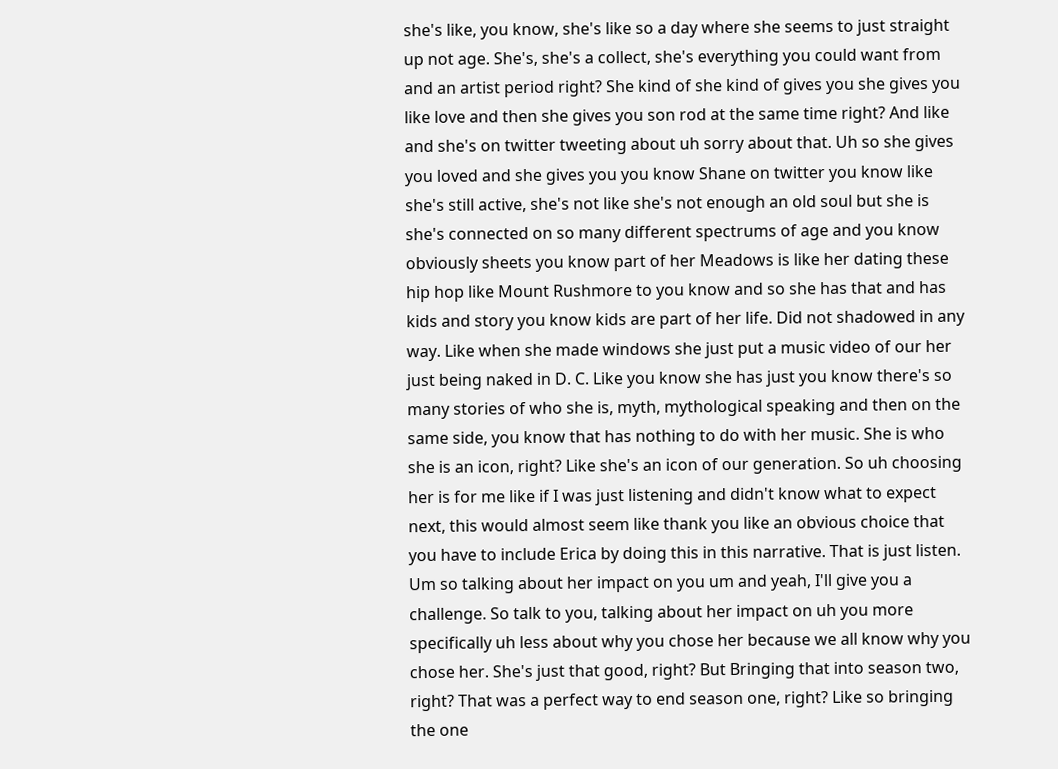she's like, you know, she's like so a day where she seems to just straight up not age. She's, she's a collect, she's everything you could want from and an artist period right? She kind of she kind of gives you she gives you like love and then she gives you son rod at the same time right? And like and she's on twitter tweeting about uh sorry about that. Uh so she gives you loved and she gives you you know Shane on twitter you know like she's still active, she's not like she's not enough an old soul but she is she's connected on so many different spectrums of age and you know obviously sheets you know part of her Meadows is like her dating these hip hop like Mount Rushmore to you know and so she has that and has kids and story you know kids are part of her life. Did not shadowed in any way. Like when she made windows she just put a music video of our her just being naked in D. C. Like you know she has just you know there's so many stories of who she is, myth, mythological speaking and then on the same side, you know that has nothing to do with her music. She is who she is an icon, right? Like she's an icon of our generation. So uh choosing her is for me like if I was just listening and didn't know what to expect next, this would almost seem like thank you like an obvious choice that you have to include Erica by doing this in this narrative. That is just listen. Um so talking about her impact on you um and yeah, I'll give you a challenge. So talk to you, talking about her impact on uh you more specifically uh less about why you chose her because we all know why you chose her. She's just that good, right? But Bringing that into season two, right? That was a perfect way to end season one, right? Like so bringing the one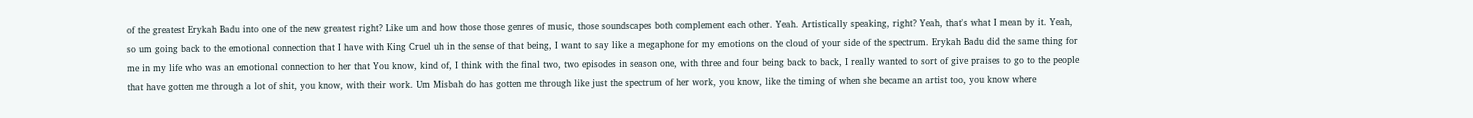of the greatest Erykah Badu into one of the new greatest right? Like um and how those those genres of music, those soundscapes both complement each other. Yeah. Artistically speaking, right? Yeah, that's what I mean by it. Yeah, so um going back to the emotional connection that I have with King Cruel uh in the sense of that being, I want to say like a megaphone for my emotions on the cloud of your side of the spectrum. Erykah Badu did the same thing for me in my life who was an emotional connection to her that You know, kind of, I think with the final two, two episodes in season one, with three and four being back to back, I really wanted to sort of give praises to go to the people that have gotten me through a lot of shit, you know, with their work. Um Misbah do has gotten me through like just the spectrum of her work, you know, like the timing of when she became an artist too, you know where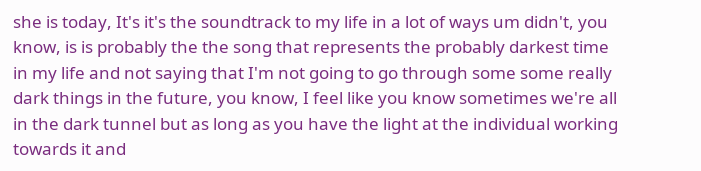she is today, It's it's the soundtrack to my life in a lot of ways um didn't, you know, is is probably the the song that represents the probably darkest time in my life and not saying that I'm not going to go through some some really dark things in the future, you know, I feel like you know sometimes we're all in the dark tunnel but as long as you have the light at the individual working towards it and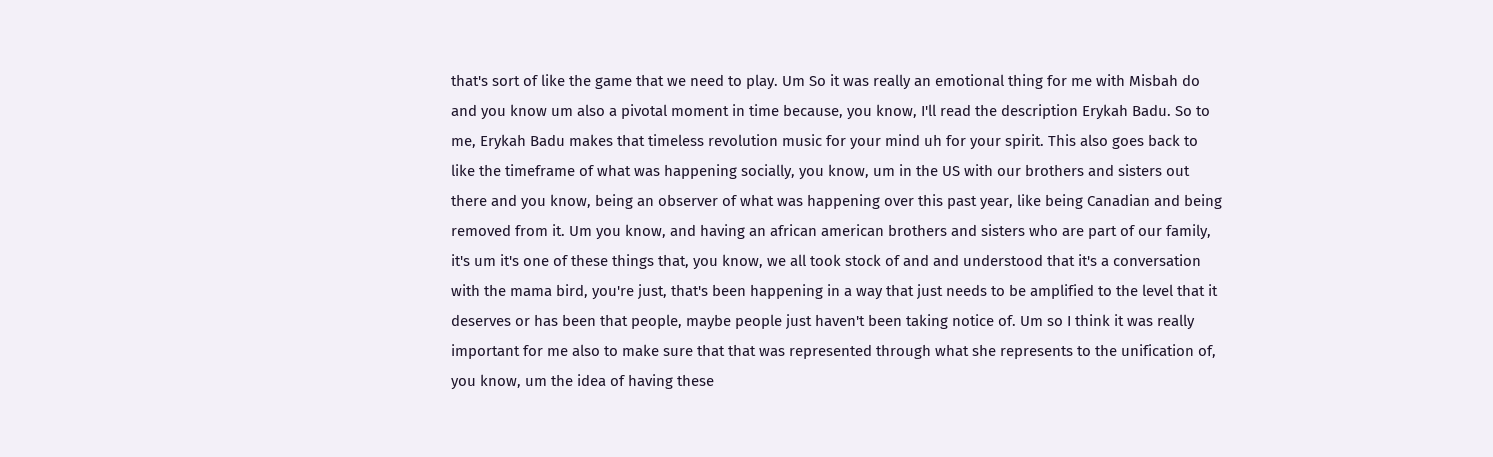that's sort of like the game that we need to play. Um So it was really an emotional thing for me with Misbah do and you know um also a pivotal moment in time because, you know, I'll read the description Erykah Badu. So to me, Erykah Badu makes that timeless revolution music for your mind uh for your spirit. This also goes back to like the timeframe of what was happening socially, you know, um in the US with our brothers and sisters out there and you know, being an observer of what was happening over this past year, like being Canadian and being removed from it. Um you know, and having an african american brothers and sisters who are part of our family, it's um it's one of these things that, you know, we all took stock of and and understood that it's a conversation with the mama bird, you're just, that's been happening in a way that just needs to be amplified to the level that it deserves or has been that people, maybe people just haven't been taking notice of. Um so I think it was really important for me also to make sure that that was represented through what she represents to the unification of, you know, um the idea of having these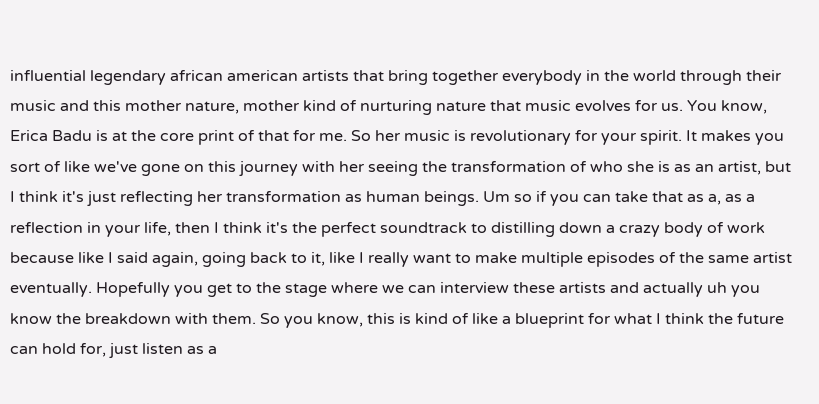influential legendary african american artists that bring together everybody in the world through their music and this mother nature, mother kind of nurturing nature that music evolves for us. You know, Erica Badu is at the core print of that for me. So her music is revolutionary for your spirit. It makes you sort of like we've gone on this journey with her seeing the transformation of who she is as an artist, but I think it's just reflecting her transformation as human beings. Um so if you can take that as a, as a reflection in your life, then I think it's the perfect soundtrack to distilling down a crazy body of work because like I said again, going back to it, like I really want to make multiple episodes of the same artist eventually. Hopefully you get to the stage where we can interview these artists and actually uh you know the breakdown with them. So you know, this is kind of like a blueprint for what I think the future can hold for, just listen as a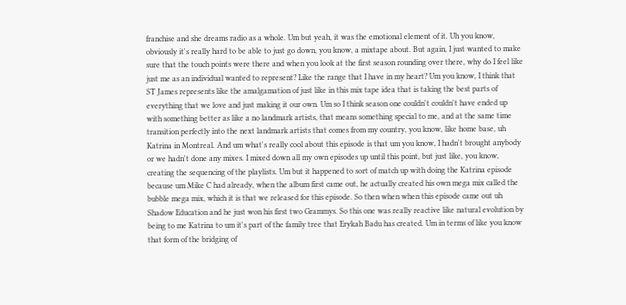franchise and she dreams radio as a whole. Um but yeah, it was the emotional element of it. Uh you know, obviously it's really hard to be able to just go down, you know, a mixtape about. But again, I just wanted to make sure that the touch points were there and when you look at the first season rounding over there, why do I feel like just me as an individual wanted to represent? Like the range that I have in my heart? Um you know, I think that ST James represents like the amalgamation of just like in this mix tape idea that is taking the best parts of everything that we love and just making it our own. Um so I think season one couldn't couldn't have ended up with something better as like a no landmark artists, that means something special to me, and at the same time transition perfectly into the next landmark artists that comes from my country, you know, like home base, uh Katrina in Montreal. And um what's really cool about this episode is that um you know, I hadn't brought anybody or we hadn't done any mixes. I mixed down all my own episodes up until this point, but just like, you know, creating the sequencing of the playlists. Um but it happened to sort of match up with doing the Katrina episode because um Mike C had already, when the album first came out, he actually created his own mega mix called the bubble mega mix, which it is that we released for this episode. So then when when this episode came out uh Shadow Education and he just won his first two Grammys. So this one was really reactive like natural evolution by being to me Katrina to um it's part of the family tree that Erykah Badu has created. Um in terms of like you know that form of the bridging of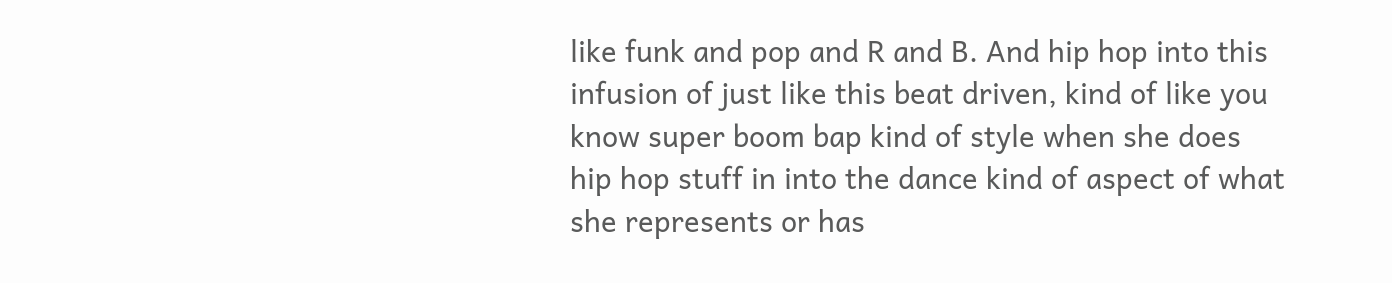like funk and pop and R and B. And hip hop into this infusion of just like this beat driven, kind of like you know super boom bap kind of style when she does hip hop stuff in into the dance kind of aspect of what she represents or has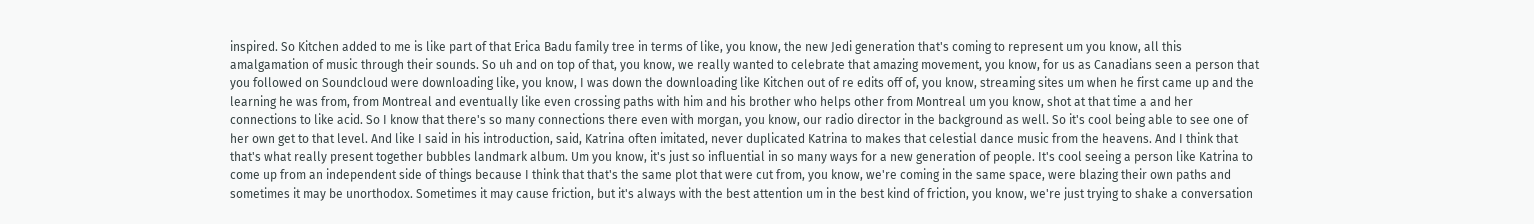inspired. So Kitchen added to me is like part of that Erica Badu family tree in terms of like, you know, the new Jedi generation that's coming to represent um you know, all this amalgamation of music through their sounds. So uh and on top of that, you know, we really wanted to celebrate that amazing movement, you know, for us as Canadians seen a person that you followed on Soundcloud were downloading like, you know, I was down the downloading like Kitchen out of re edits off of, you know, streaming sites um when he first came up and the learning he was from, from Montreal and eventually like even crossing paths with him and his brother who helps other from Montreal um you know, shot at that time a and her connections to like acid. So I know that there's so many connections there even with morgan, you know, our radio director in the background as well. So it's cool being able to see one of her own get to that level. And like I said in his introduction, said, Katrina often imitated, never duplicated Katrina to makes that celestial dance music from the heavens. And I think that that's what really present together bubbles landmark album. Um you know, it's just so influential in so many ways for a new generation of people. It's cool seeing a person like Katrina to come up from an independent side of things because I think that that's the same plot that were cut from, you know, we're coming in the same space, were blazing their own paths and sometimes it may be unorthodox. Sometimes it may cause friction, but it's always with the best attention um in the best kind of friction, you know, we're just trying to shake a conversation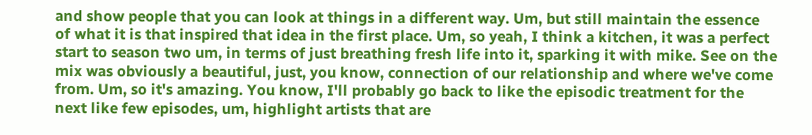and show people that you can look at things in a different way. Um, but still maintain the essence of what it is that inspired that idea in the first place. Um, so yeah, I think a kitchen, it was a perfect start to season two um, in terms of just breathing fresh life into it, sparking it with mike. See on the mix was obviously a beautiful, just, you know, connection of our relationship and where we've come from. Um, so it's amazing. You know, I'll probably go back to like the episodic treatment for the next like few episodes, um, highlight artists that are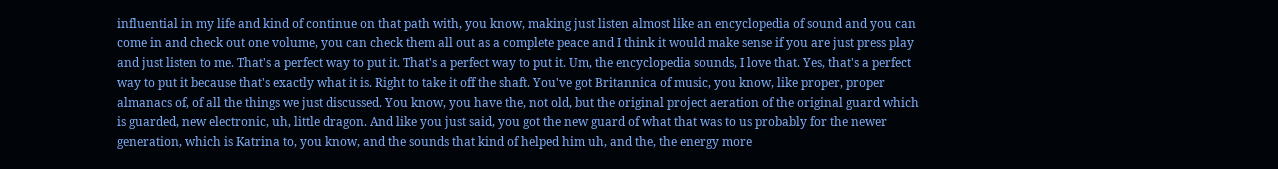influential in my life and kind of continue on that path with, you know, making just listen almost like an encyclopedia of sound and you can come in and check out one volume, you can check them all out as a complete peace and I think it would make sense if you are just press play and just listen to me. That's a perfect way to put it. That's a perfect way to put it. Um, the encyclopedia sounds, I love that. Yes, that's a perfect way to put it because that's exactly what it is. Right to take it off the shaft. You've got Britannica of music, you know, like proper, proper almanacs of, of all the things we just discussed. You know, you have the, not old, but the original project aeration of the original guard which is guarded, new electronic, uh, little dragon. And like you just said, you got the new guard of what that was to us probably for the newer generation, which is Katrina to, you know, and the sounds that kind of helped him uh, and the, the energy more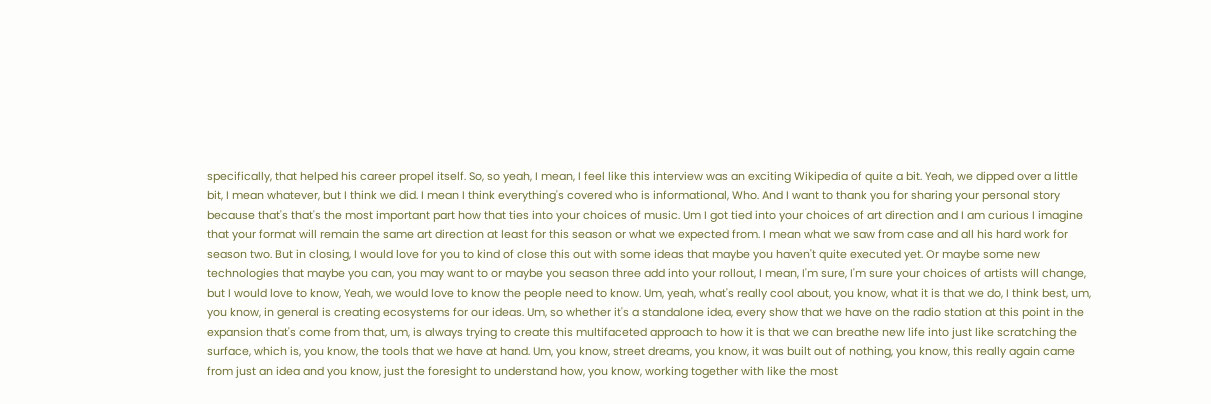specifically, that helped his career propel itself. So, so yeah, I mean, I feel like this interview was an exciting Wikipedia of quite a bit. Yeah, we dipped over a little bit, I mean whatever, but I think we did. I mean I think everything's covered who is informational, Who. And I want to thank you for sharing your personal story because that's that's the most important part how that ties into your choices of music. Um I got tied into your choices of art direction and I am curious I imagine that your format will remain the same art direction at least for this season or what we expected from. I mean what we saw from case and all his hard work for season two. But in closing, I would love for you to kind of close this out with some ideas that maybe you haven't quite executed yet. Or maybe some new technologies that maybe you can, you may want to or maybe you season three add into your rollout, I mean, I'm sure, I'm sure your choices of artists will change, but I would love to know, Yeah, we would love to know the people need to know. Um, yeah, what's really cool about, you know, what it is that we do, I think best, um, you know, in general is creating ecosystems for our ideas. Um, so whether it's a standalone idea, every show that we have on the radio station at this point in the expansion that's come from that, um, is always trying to create this multifaceted approach to how it is that we can breathe new life into just like scratching the surface, which is, you know, the tools that we have at hand. Um, you know, street dreams, you know, it was built out of nothing, you know, this really again came from just an idea and you know, just the foresight to understand how, you know, working together with like the most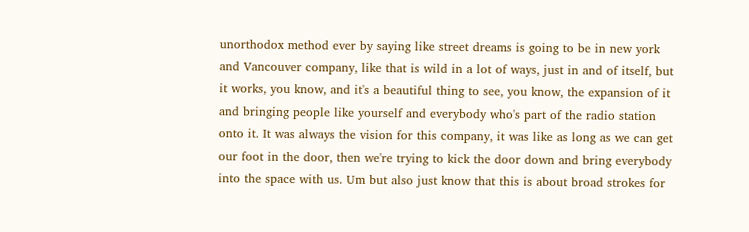unorthodox method ever by saying like street dreams is going to be in new york and Vancouver company, like that is wild in a lot of ways, just in and of itself, but it works, you know, and it's a beautiful thing to see, you know, the expansion of it and bringing people like yourself and everybody who's part of the radio station onto it. It was always the vision for this company, it was like as long as we can get our foot in the door, then we're trying to kick the door down and bring everybody into the space with us. Um but also just know that this is about broad strokes for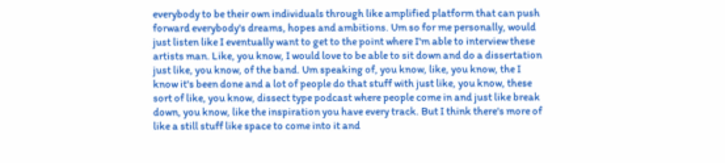everybody to be their own individuals through like amplified platform that can push forward everybody's dreams, hopes and ambitions. Um so for me personally, would just listen like I eventually want to get to the point where I'm able to interview these artists man. Like, you know, I would love to be able to sit down and do a dissertation just like, you know, of the band. Um speaking of, you know, like, you know, the I know it's been done and a lot of people do that stuff with just like, you know, these sort of like, you know, dissect type podcast where people come in and just like break down, you know, like the inspiration you have every track. But I think there's more of like a still stuff like space to come into it and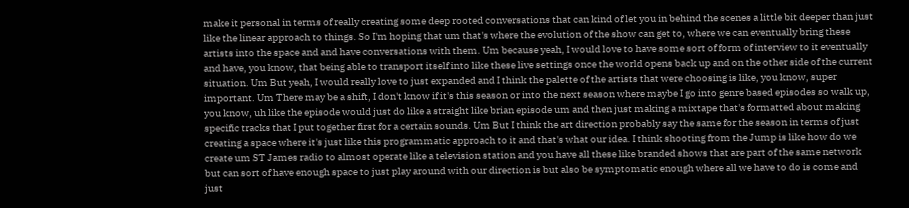make it personal in terms of really creating some deep rooted conversations that can kind of let you in behind the scenes a little bit deeper than just like the linear approach to things. So I'm hoping that um that's where the evolution of the show can get to, where we can eventually bring these artists into the space and and have conversations with them. Um because yeah, I would love to have some sort of form of interview to it eventually and have, you know, that being able to transport itself into like these live settings once the world opens back up and on the other side of the current situation. Um But yeah, I would really love to just expanded and I think the palette of the artists that were choosing is like, you know, super important. Um There may be a shift, I don't know if it's this season or into the next season where maybe I go into genre based episodes so walk up, you know, uh like the episode would just do like a straight like brian episode um and then just making a mixtape that's formatted about making specific tracks that I put together first for a certain sounds. Um But I think the art direction probably say the same for the season in terms of just creating a space where it's just like this programmatic approach to it and that's what our idea. I think shooting from the Jump is like how do we create um ST James radio to almost operate like a television station and you have all these like branded shows that are part of the same network but can sort of have enough space to just play around with our direction is but also be symptomatic enough where all we have to do is come and just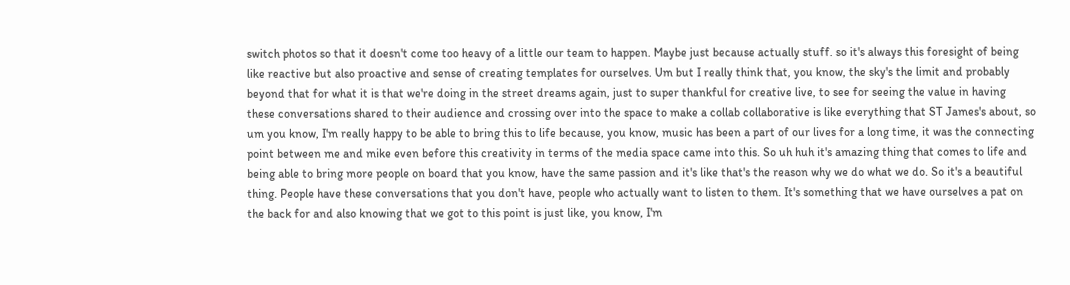switch photos so that it doesn't come too heavy of a little our team to happen. Maybe just because actually stuff. so it's always this foresight of being like reactive but also proactive and sense of creating templates for ourselves. Um but I really think that, you know, the sky's the limit and probably beyond that for what it is that we're doing in the street dreams again, just to super thankful for creative live, to see for seeing the value in having these conversations shared to their audience and crossing over into the space to make a collab collaborative is like everything that ST James's about, so um you know, I'm really happy to be able to bring this to life because, you know, music has been a part of our lives for a long time, it was the connecting point between me and mike even before this creativity in terms of the media space came into this. So uh huh it's amazing thing that comes to life and being able to bring more people on board that you know, have the same passion and it's like that's the reason why we do what we do. So it's a beautiful thing. People have these conversations that you don't have, people who actually want to listen to them. It's something that we have ourselves a pat on the back for and also knowing that we got to this point is just like, you know, I'm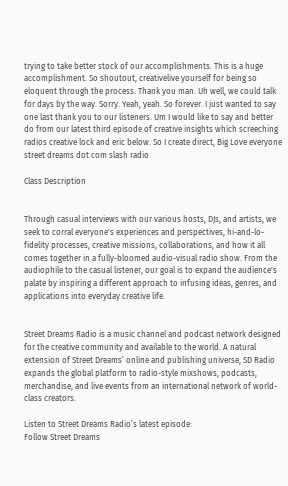trying to take better stock of our accomplishments. This is a huge accomplishment. So shoutout, creativelive yourself for being so eloquent through the process. Thank you man. Uh well, we could talk for days by the way. Sorry. Yeah, yeah. So forever. I just wanted to say one last thank you to our listeners. Um I would like to say and better do from our latest third episode of creative insights which screeching radios creative lock and eric below. So I create direct, Big Love everyone street dreams dot com slash radio

Class Description


Through casual interviews with our various hosts, DJs, and artists, we seek to corral everyone's experiences and perspectives, hi-and-lo-fidelity processes, creative missions, collaborations, and how it all comes together in a fully-bloomed audio-visual radio show. From the audiophile to the casual listener, our goal is to expand the audience's palate by inspiring a different approach to infusing ideas, genres, and applications into everyday creative life.


Street Dreams Radio is a music channel and podcast network designed for the creative community and available to the world. A natural extension of Street Dreams’ online and publishing universe, SD Radio expands the global platform to radio-style mixshows, podcasts, merchandise, and live events from an international network of world-class creators.

Listen to Street Dreams Radio’s latest episode:
Follow Street Dreams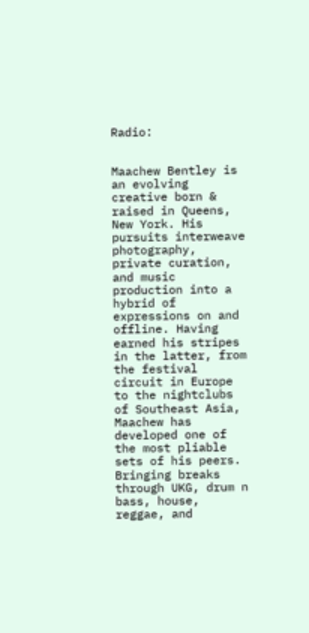Radio:


Maachew Bentley is an evolving creative born & raised in Queens, New York. His pursuits interweave photography, private curation, and music production into a hybrid of expressions on and offline. Having earned his stripes in the latter, from the festival circuit in Europe to the nightclubs of Southeast Asia, Maachew has developed one of the most pliable sets of his peers. Bringing breaks through UKG, drum n bass, house, reggae, and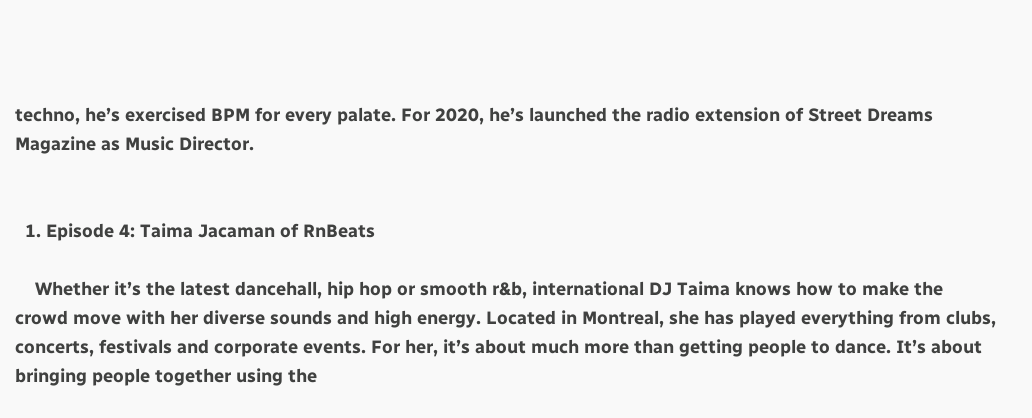techno, he’s exercised BPM for every palate. For 2020, he’s launched the radio extension of Street Dreams Magazine as Music Director.


  1. Episode 4: Taima Jacaman of RnBeats

    Whether it’s the latest dancehall, hip hop or smooth r&b, international DJ Taima knows how to make the crowd move with her diverse sounds and high energy. Located in Montreal, she has played everything from clubs, concerts, festivals and corporate events. For her, it’s about much more than getting people to dance. It’s about bringing people together using the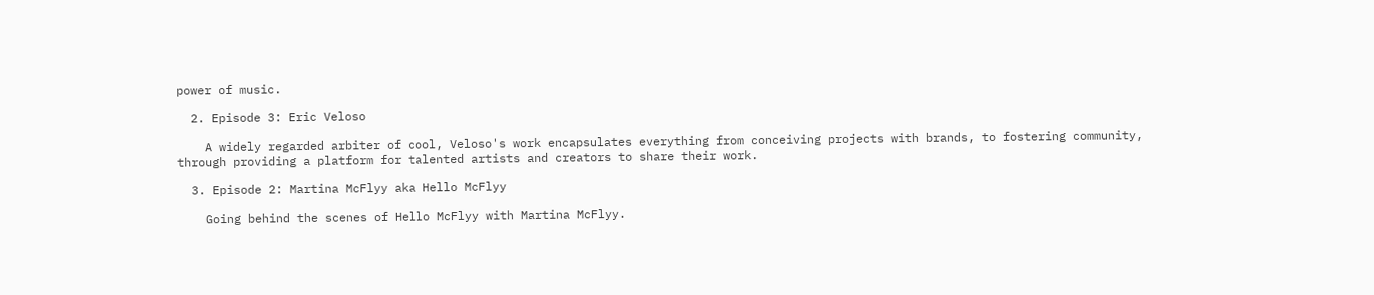power of music.

  2. Episode 3: Eric Veloso

    A widely regarded arbiter of cool, Veloso's work encapsulates everything from conceiving projects with brands, to fostering community, through providing a platform for talented artists and creators to share their work.

  3. Episode 2: Martina McFlyy aka Hello McFlyy

    Going behind the scenes of Hello McFlyy with Martina McFlyy.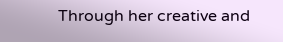Through her creative and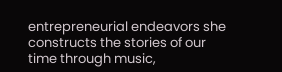entrepreneurial endeavors she constructs the stories of our time through music,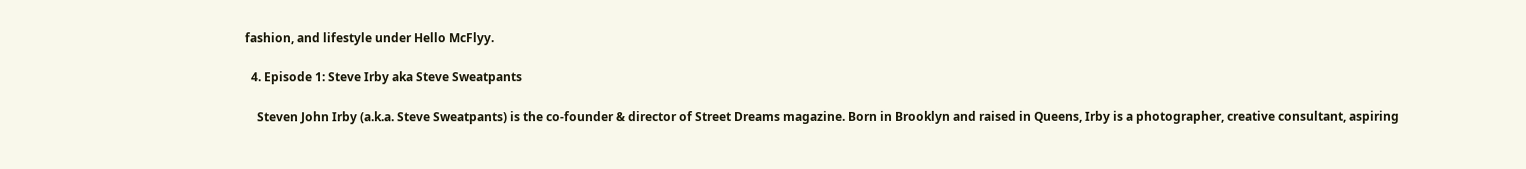fashion, and lifestyle under Hello McFlyy.

  4. Episode 1: Steve Irby aka Steve Sweatpants

    Steven John Irby (a.k.a. Steve Sweatpants) is the co-founder & director of Street Dreams magazine. Born in Brooklyn and raised in Queens, Irby is a photographer, creative consultant, aspiring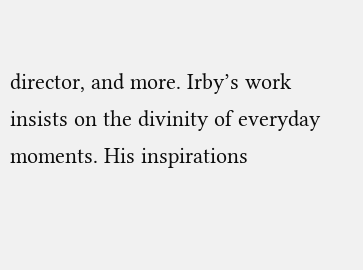director, and more. Irby’s work insists on the divinity of everyday moments. His inspirations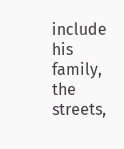include his family, the streets,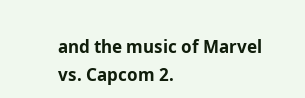and the music of Marvel vs. Capcom 2.